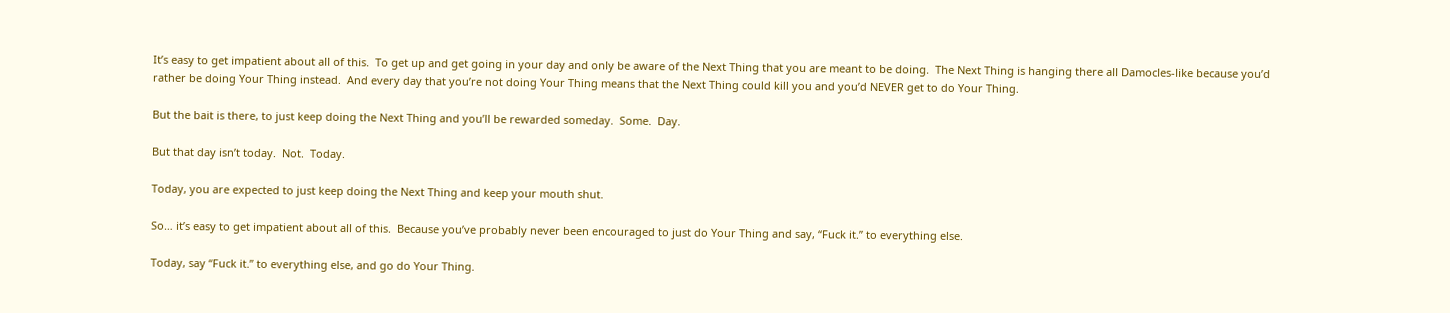It’s easy to get impatient about all of this.  To get up and get going in your day and only be aware of the Next Thing that you are meant to be doing.  The Next Thing is hanging there all Damocles-like because you’d rather be doing Your Thing instead.  And every day that you’re not doing Your Thing means that the Next Thing could kill you and you’d NEVER get to do Your Thing.

But the bait is there, to just keep doing the Next Thing and you’ll be rewarded someday.  Some.  Day.

But that day isn’t today.  Not.  Today.

Today, you are expected to just keep doing the Next Thing and keep your mouth shut.

So… it’s easy to get impatient about all of this.  Because you’ve probably never been encouraged to just do Your Thing and say, “Fuck it.” to everything else.

Today, say “Fuck it.” to everything else, and go do Your Thing.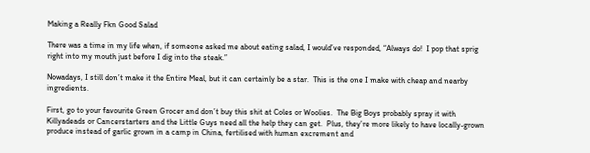Making a Really Fkn Good Salad

There was a time in my life when, if someone asked me about eating salad, I would’ve responded, “Always do!  I pop that sprig right into my mouth just before I dig into the steak.”

Nowadays, I still don’t make it the Entire Meal, but it can certainly be a star.  This is the one I make with cheap and nearby ingredients.

First, go to your favourite Green Grocer and don’t buy this shit at Coles or Woolies.  The Big Boys probably spray it with Killyadeads or Cancerstarters and the Little Guys need all the help they can get.  Plus, they’re more likely to have locally-grown produce instead of garlic grown in a camp in China, fertilised with human excrement and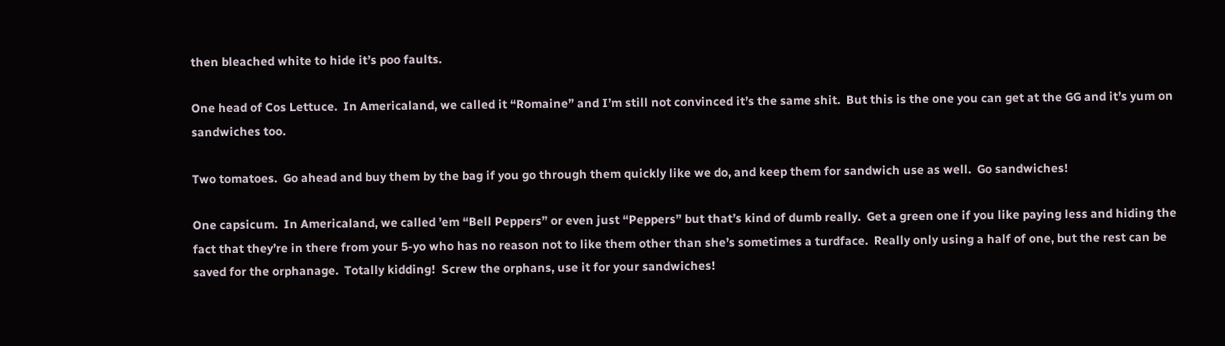then bleached white to hide it’s poo faults.

One head of Cos Lettuce.  In Americaland, we called it “Romaine” and I’m still not convinced it’s the same shit.  But this is the one you can get at the GG and it’s yum on sandwiches too.

Two tomatoes.  Go ahead and buy them by the bag if you go through them quickly like we do, and keep them for sandwich use as well.  Go sandwiches!

One capsicum.  In Americaland, we called ’em “Bell Peppers” or even just “Peppers” but that’s kind of dumb really.  Get a green one if you like paying less and hiding the fact that they’re in there from your 5-yo who has no reason not to like them other than she’s sometimes a turdface.  Really only using a half of one, but the rest can be saved for the orphanage.  Totally kidding!  Screw the orphans, use it for your sandwiches!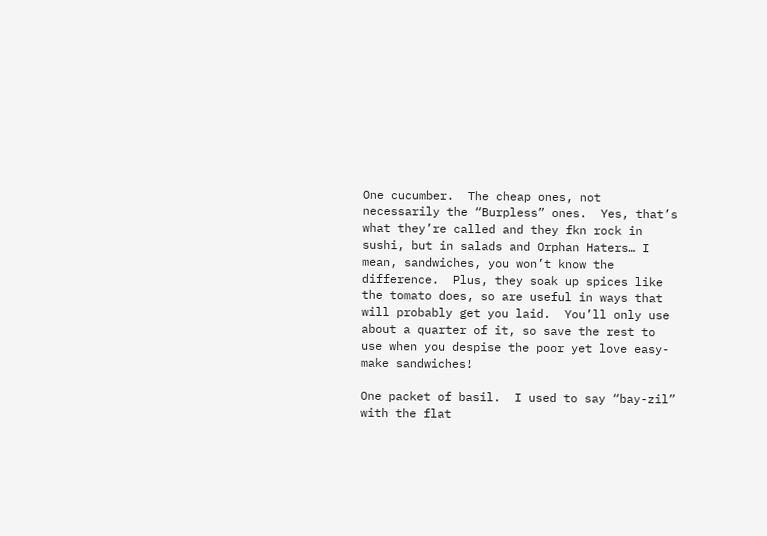One cucumber.  The cheap ones, not necessarily the “Burpless” ones.  Yes, that’s what they’re called and they fkn rock in sushi, but in salads and Orphan Haters… I mean, sandwiches, you won’t know the difference.  Plus, they soak up spices like the tomato does, so are useful in ways that will probably get you laid.  You’ll only use about a quarter of it, so save the rest to use when you despise the poor yet love easy-make sandwiches!

One packet of basil.  I used to say “bay-zil” with the flat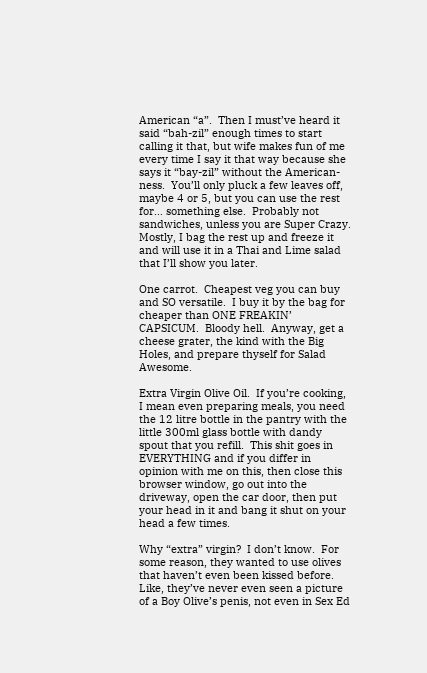American “a”.  Then I must’ve heard it said “bah-zil” enough times to start calling it that, but wife makes fun of me every time I say it that way because she says it “bay-zil” without the American-ness.  You’ll only pluck a few leaves off, maybe 4 or 5, but you can use the rest for… something else.  Probably not sandwiches, unless you are Super Crazy.  Mostly, I bag the rest up and freeze it and will use it in a Thai and Lime salad that I’ll show you later.

One carrot.  Cheapest veg you can buy and SO versatile.  I buy it by the bag for cheaper than ONE FREAKIN’ CAPSICUM.  Bloody hell.  Anyway, get a cheese grater, the kind with the Big Holes, and prepare thyself for Salad Awesome.

Extra Virgin Olive Oil.  If you’re cooking, I mean even preparing meals, you need the 12 litre bottle in the pantry with the little 300ml glass bottle with dandy spout that you refill.  This shit goes in EVERYTHING and if you differ in opinion with me on this, then close this browser window, go out into the driveway, open the car door, then put your head in it and bang it shut on your head a few times.

Why “extra” virgin?  I don’t know.  For some reason, they wanted to use olives that haven’t even been kissed before.  Like, they’ve never even seen a picture of a Boy Olive’s penis, not even in Sex Ed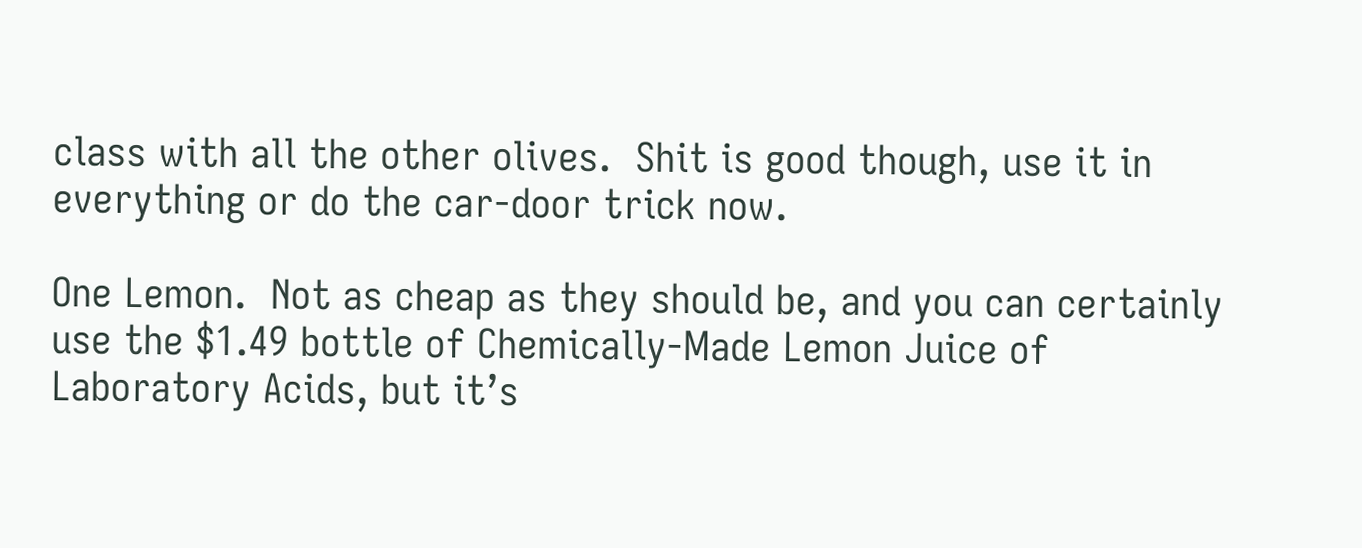class with all the other olives.  Shit is good though, use it in everything or do the car-door trick now.

One Lemon.  Not as cheap as they should be, and you can certainly use the $1.49 bottle of Chemically-Made Lemon Juice of Laboratory Acids, but it’s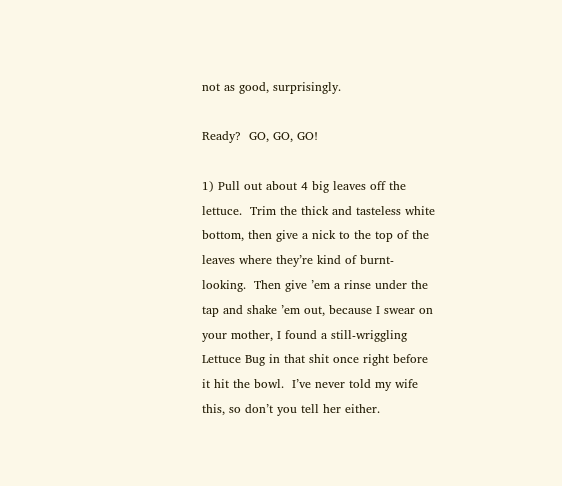not as good, surprisingly.

Ready?  GO, GO, GO!

1) Pull out about 4 big leaves off the lettuce.  Trim the thick and tasteless white bottom, then give a nick to the top of the leaves where they’re kind of burnt-looking.  Then give ’em a rinse under the tap and shake ’em out, because I swear on your mother, I found a still-wriggling Lettuce Bug in that shit once right before it hit the bowl.  I’ve never told my wife this, so don’t you tell her either.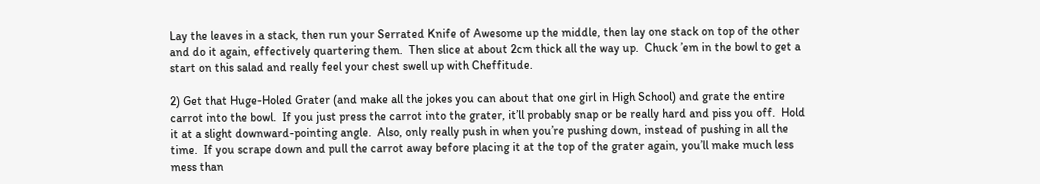Lay the leaves in a stack, then run your Serrated Knife of Awesome up the middle, then lay one stack on top of the other and do it again, effectively quartering them.  Then slice at about 2cm thick all the way up.  Chuck ’em in the bowl to get a start on this salad and really feel your chest swell up with Cheffitude.

2) Get that Huge-Holed Grater (and make all the jokes you can about that one girl in High School) and grate the entire carrot into the bowl.  If you just press the carrot into the grater, it’ll probably snap or be really hard and piss you off.  Hold it at a slight downward-pointing angle.  Also, only really push in when you’re pushing down, instead of pushing in all the time.  If you scrape down and pull the carrot away before placing it at the top of the grater again, you’ll make much less mess than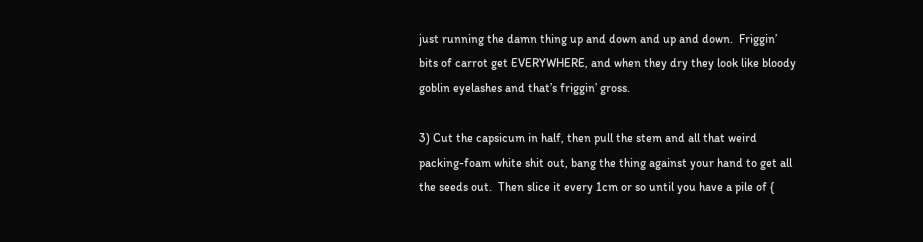just running the damn thing up and down and up and down.  Friggin’ bits of carrot get EVERYWHERE, and when they dry they look like bloody goblin eyelashes and that’s friggin’ gross.

3) Cut the capsicum in half, then pull the stem and all that weird packing-foam white shit out, bang the thing against your hand to get all the seeds out.  Then slice it every 1cm or so until you have a pile of {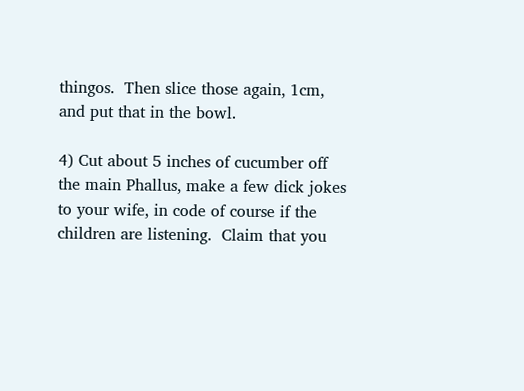thingos.  Then slice those again, 1cm, and put that in the bowl.

4) Cut about 5 inches of cucumber off the main Phallus, make a few dick jokes to your wife, in code of course if the children are listening.  Claim that you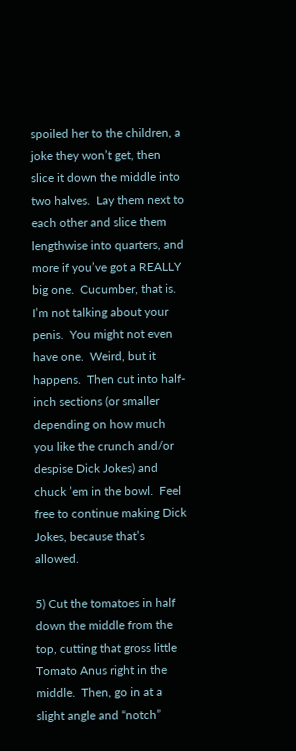spoiled her to the children, a joke they won’t get, then slice it down the middle into two halves.  Lay them next to each other and slice them lengthwise into quarters, and more if you’ve got a REALLY big one.  Cucumber, that is.  I’m not talking about your penis.  You might not even have one.  Weird, but it happens.  Then cut into half-inch sections (or smaller depending on how much you like the crunch and/or despise Dick Jokes) and chuck ’em in the bowl.  Feel free to continue making Dick Jokes, because that’s allowed.

5) Cut the tomatoes in half down the middle from the top, cutting that gross little Tomato Anus right in the middle.  Then, go in at a slight angle and “notch”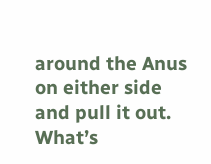around the Anus on either side and pull it out.  What’s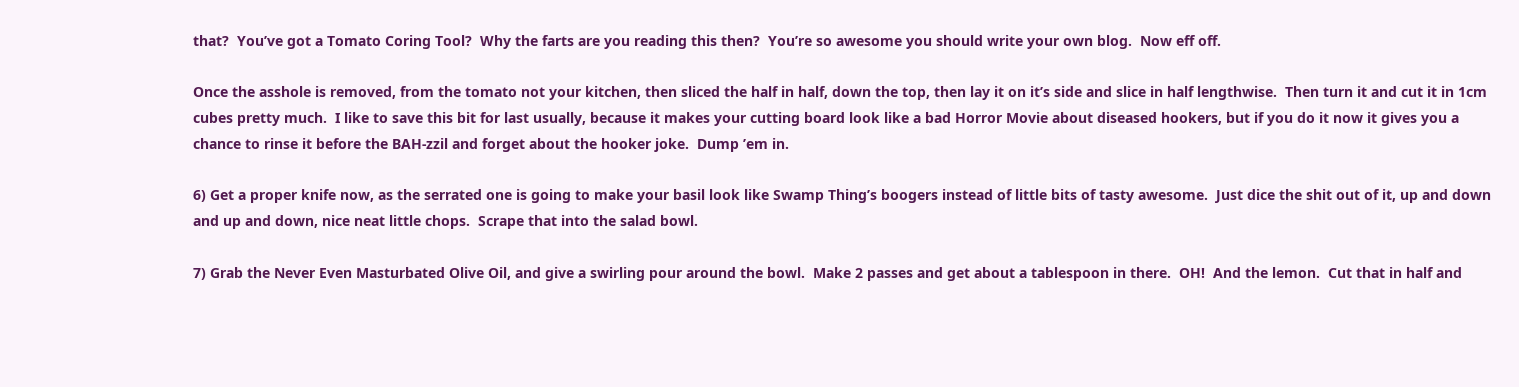that?  You’ve got a Tomato Coring Tool?  Why the farts are you reading this then?  You’re so awesome you should write your own blog.  Now eff off.

Once the asshole is removed, from the tomato not your kitchen, then sliced the half in half, down the top, then lay it on it’s side and slice in half lengthwise.  Then turn it and cut it in 1cm cubes pretty much.  I like to save this bit for last usually, because it makes your cutting board look like a bad Horror Movie about diseased hookers, but if you do it now it gives you a chance to rinse it before the BAH-zzil and forget about the hooker joke.  Dump ’em in.

6) Get a proper knife now, as the serrated one is going to make your basil look like Swamp Thing’s boogers instead of little bits of tasty awesome.  Just dice the shit out of it, up and down and up and down, nice neat little chops.  Scrape that into the salad bowl.

7) Grab the Never Even Masturbated Olive Oil, and give a swirling pour around the bowl.  Make 2 passes and get about a tablespoon in there.  OH!  And the lemon.  Cut that in half and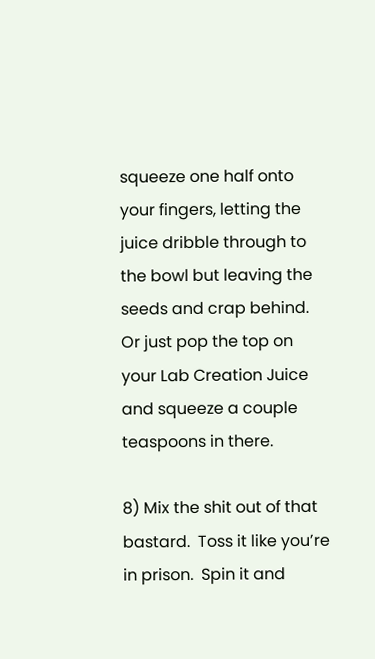squeeze one half onto your fingers, letting the juice dribble through to the bowl but leaving the seeds and crap behind.  Or just pop the top on your Lab Creation Juice and squeeze a couple teaspoons in there.

8) Mix the shit out of that bastard.  Toss it like you’re in prison.  Spin it and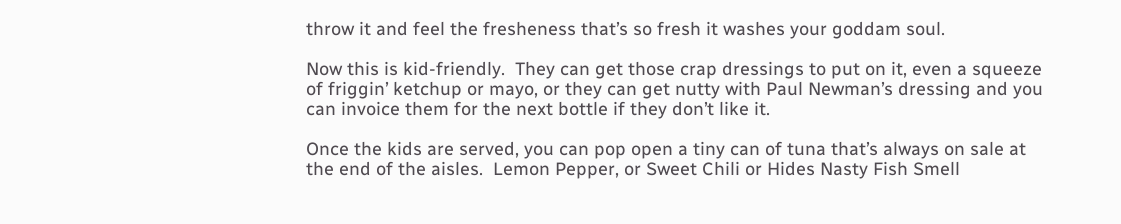throw it and feel the fresheness that’s so fresh it washes your goddam soul.

Now this is kid-friendly.  They can get those crap dressings to put on it, even a squeeze of friggin’ ketchup or mayo, or they can get nutty with Paul Newman’s dressing and you can invoice them for the next bottle if they don’t like it.

Once the kids are served, you can pop open a tiny can of tuna that’s always on sale at the end of the aisles.  Lemon Pepper, or Sweet Chili or Hides Nasty Fish Smell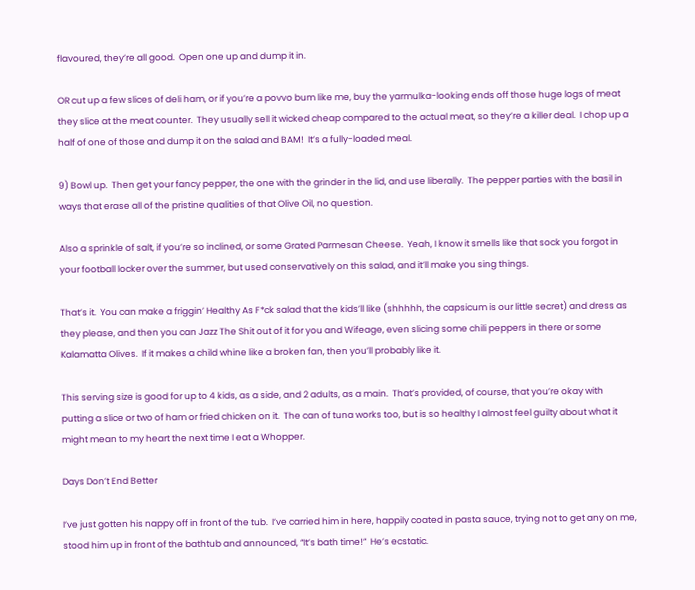flavoured, they’re all good.  Open one up and dump it in.

OR cut up a few slices of deli ham, or if you’re a povvo bum like me, buy the yarmulka-looking ends off those huge logs of meat they slice at the meat counter.  They usually sell it wicked cheap compared to the actual meat, so they’re a killer deal.  I chop up a half of one of those and dump it on the salad and BAM!  It’s a fully-loaded meal.

9) Bowl up.  Then get your fancy pepper, the one with the grinder in the lid, and use liberally.  The pepper parties with the basil in ways that erase all of the pristine qualities of that Olive Oil, no question.

Also a sprinkle of salt, if you’re so inclined, or some Grated Parmesan Cheese.  Yeah, I know it smells like that sock you forgot in your football locker over the summer, but used conservatively on this salad, and it’ll make you sing things.

That’s it.  You can make a friggin’ Healthy As F*ck salad that the kids’ll like (shhhhh, the capsicum is our little secret) and dress as they please, and then you can Jazz The Shit out of it for you and Wifeage, even slicing some chili peppers in there or some Kalamatta Olives.  If it makes a child whine like a broken fan, then you’ll probably like it.

This serving size is good for up to 4 kids, as a side, and 2 adults, as a main.  That’s provided, of course, that you’re okay with putting a slice or two of ham or fried chicken on it.  The can of tuna works too, but is so healthy I almost feel guilty about what it might mean to my heart the next time I eat a Whopper.

Days Don’t End Better

I’ve just gotten his nappy off in front of the tub.  I’ve carried him in here, happily coated in pasta sauce, trying not to get any on me, stood him up in front of the bathtub and announced, “It’s bath time!”  He’s ecstatic.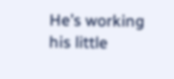He’s working his little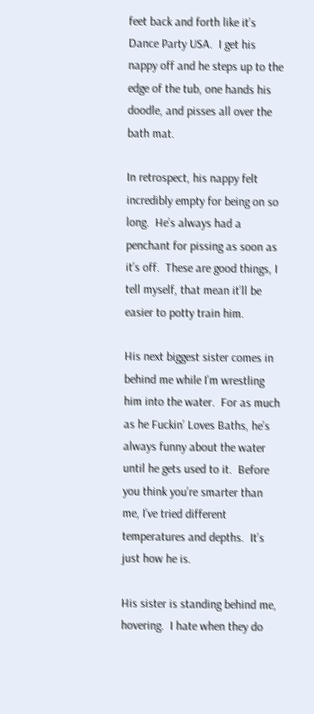feet back and forth like it’s Dance Party USA.  I get his nappy off and he steps up to the edge of the tub, one hands his doodle, and pisses all over the bath mat.

In retrospect, his nappy felt incredibly empty for being on so long.  He’s always had a penchant for pissing as soon as it’s off.  These are good things, I tell myself, that mean it’ll be easier to potty train him.

His next biggest sister comes in behind me while I’m wrestling him into the water.  For as much as he Fuckin’ Loves Baths, he’s always funny about the water until he gets used to it.  Before you think you’re smarter than me, I’ve tried different temperatures and depths.  It’s just how he is.

His sister is standing behind me, hovering.  I hate when they do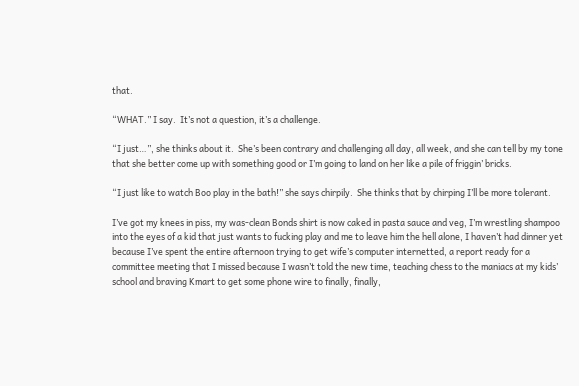that.

“WHAT.” I say.  It’s not a question, it’s a challenge.

“I just…”, she thinks about it.  She’s been contrary and challenging all day, all week, and she can tell by my tone that she better come up with something good or I’m going to land on her like a pile of friggin’ bricks.

“I just like to watch Boo play in the bath!” she says chirpily.  She thinks that by chirping I’ll be more tolerant.

I’ve got my knees in piss, my was-clean Bonds shirt is now caked in pasta sauce and veg, I’m wrestling shampoo into the eyes of a kid that just wants to fucking play and me to leave him the hell alone, I haven’t had dinner yet because I’ve spent the entire afternoon trying to get wife’s computer internetted, a report ready for a committee meeting that I missed because I wasn’t told the new time, teaching chess to the maniacs at my kids’ school and braving Kmart to get some phone wire to finally, finally,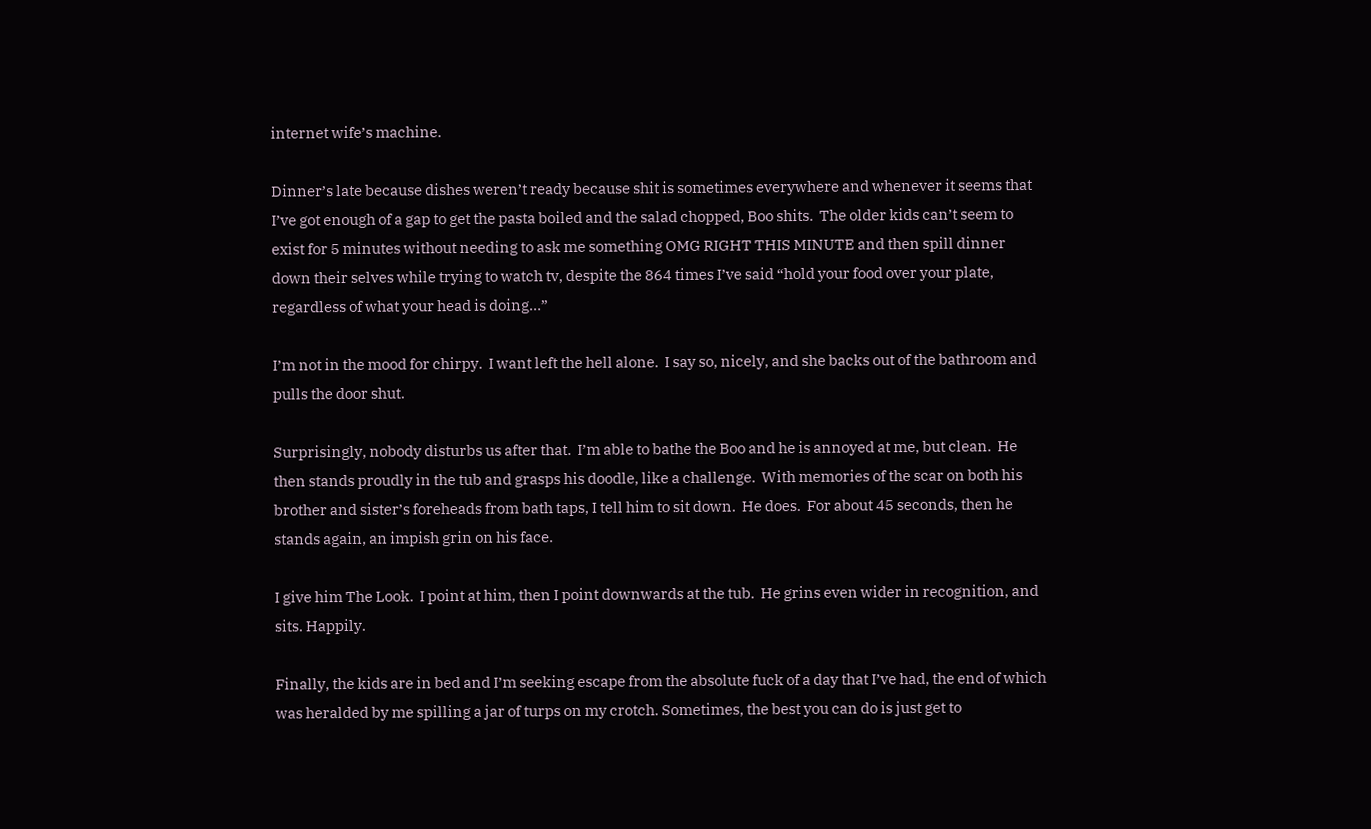internet wife’s machine.

Dinner’s late because dishes weren’t ready because shit is sometimes everywhere and whenever it seems that I’ve got enough of a gap to get the pasta boiled and the salad chopped, Boo shits.  The older kids can’t seem to exist for 5 minutes without needing to ask me something OMG RIGHT THIS MINUTE and then spill dinner down their selves while trying to watch tv, despite the 864 times I’ve said “hold your food over your plate, regardless of what your head is doing…”

I’m not in the mood for chirpy.  I want left the hell alone.  I say so, nicely, and she backs out of the bathroom and pulls the door shut.

Surprisingly, nobody disturbs us after that.  I’m able to bathe the Boo and he is annoyed at me, but clean.  He then stands proudly in the tub and grasps his doodle, like a challenge.  With memories of the scar on both his brother and sister’s foreheads from bath taps, I tell him to sit down.  He does.  For about 45 seconds, then he stands again, an impish grin on his face.

I give him The Look.  I point at him, then I point downwards at the tub.  He grins even wider in recognition, and sits. Happily.

Finally, the kids are in bed and I’m seeking escape from the absolute fuck of a day that I’ve had, the end of which was heralded by me spilling a jar of turps on my crotch. Sometimes, the best you can do is just get to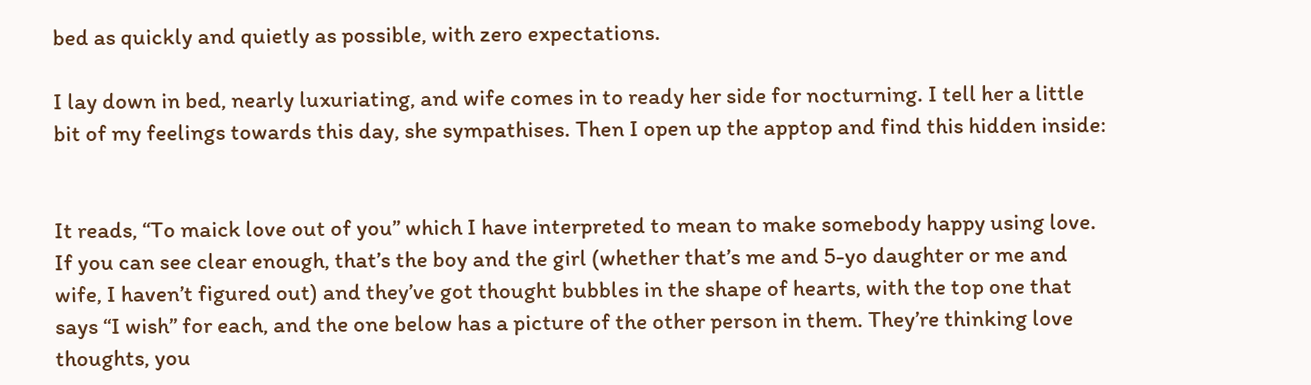bed as quickly and quietly as possible, with zero expectations.

I lay down in bed, nearly luxuriating, and wife comes in to ready her side for nocturning. I tell her a little bit of my feelings towards this day, she sympathises. Then I open up the apptop and find this hidden inside:


It reads, “To maick love out of you” which I have interpreted to mean to make somebody happy using love. If you can see clear enough, that’s the boy and the girl (whether that’s me and 5-yo daughter or me and wife, I haven’t figured out) and they’ve got thought bubbles in the shape of hearts, with the top one that says “I wish” for each, and the one below has a picture of the other person in them. They’re thinking love thoughts, you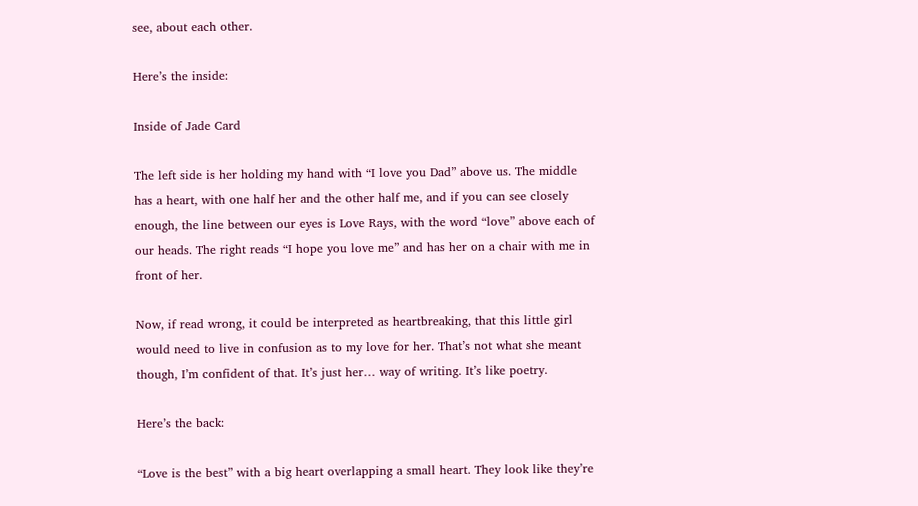see, about each other.

Here’s the inside:

Inside of Jade Card

The left side is her holding my hand with “I love you Dad” above us. The middle has a heart, with one half her and the other half me, and if you can see closely enough, the line between our eyes is Love Rays, with the word “love” above each of our heads. The right reads “I hope you love me” and has her on a chair with me in front of her.

Now, if read wrong, it could be interpreted as heartbreaking, that this little girl would need to live in confusion as to my love for her. That’s not what she meant though, I’m confident of that. It’s just her… way of writing. It’s like poetry.

Here’s the back:

“Love is the best” with a big heart overlapping a small heart. They look like they’re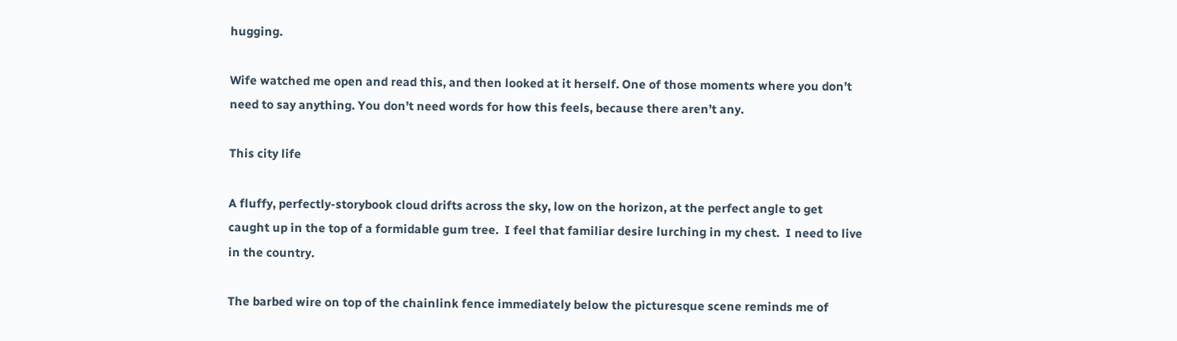hugging.

Wife watched me open and read this, and then looked at it herself. One of those moments where you don’t need to say anything. You don’t need words for how this feels, because there aren’t any.

This city life

A fluffy, perfectly-storybook cloud drifts across the sky, low on the horizon, at the perfect angle to get caught up in the top of a formidable gum tree.  I feel that familiar desire lurching in my chest.  I need to live in the country.

The barbed wire on top of the chainlink fence immediately below the picturesque scene reminds me of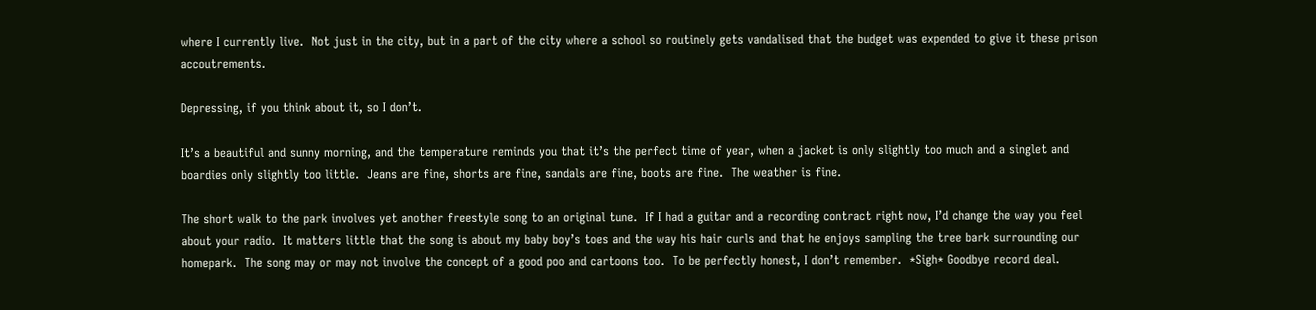where I currently live.  Not just in the city, but in a part of the city where a school so routinely gets vandalised that the budget was expended to give it these prison accoutrements.

Depressing, if you think about it, so I don’t.

It’s a beautiful and sunny morning, and the temperature reminds you that it’s the perfect time of year, when a jacket is only slightly too much and a singlet and boardies only slightly too little.  Jeans are fine, shorts are fine, sandals are fine, boots are fine.  The weather is fine.

The short walk to the park involves yet another freestyle song to an original tune.  If I had a guitar and a recording contract right now, I’d change the way you feel about your radio.  It matters little that the song is about my baby boy’s toes and the way his hair curls and that he enjoys sampling the tree bark surrounding our homepark.  The song may or may not involve the concept of a good poo and cartoons too.  To be perfectly honest, I don’t remember.  *Sigh* Goodbye record deal.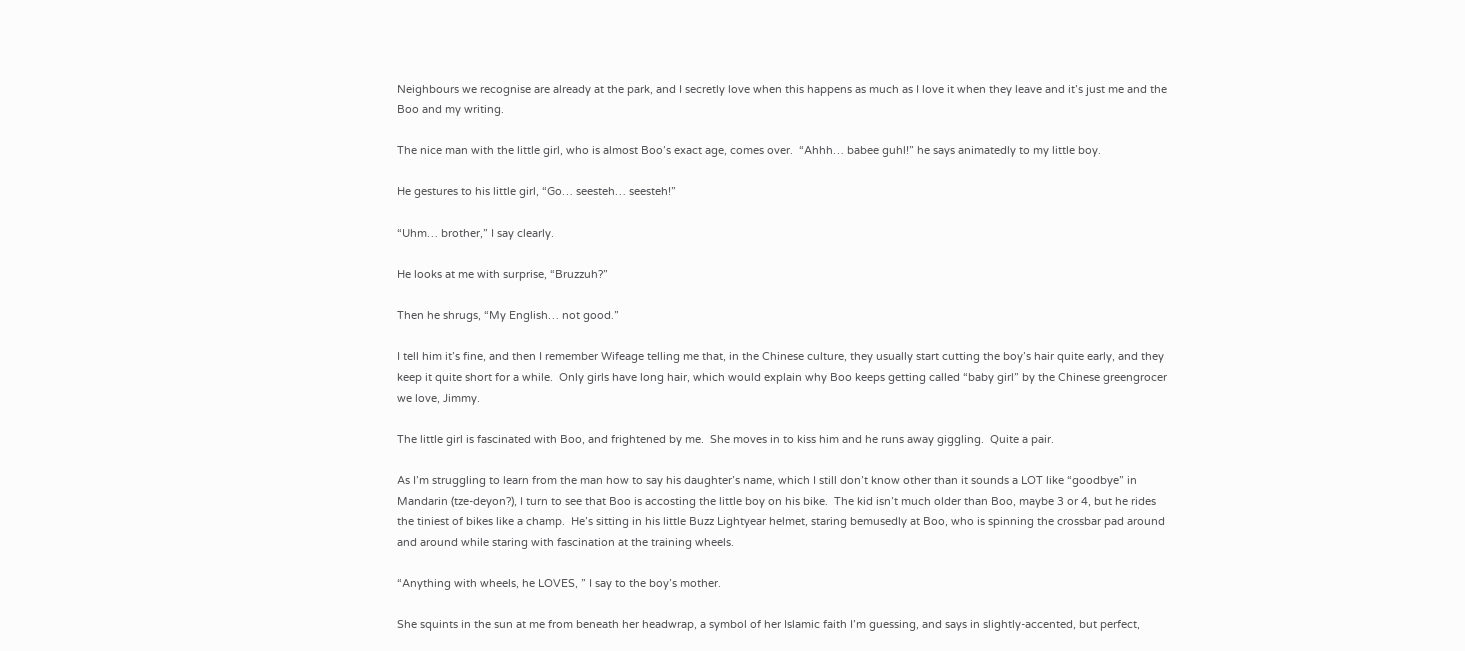Neighbours we recognise are already at the park, and I secretly love when this happens as much as I love it when they leave and it’s just me and the Boo and my writing.

The nice man with the little girl, who is almost Boo’s exact age, comes over.  “Ahhh… babee guhl!” he says animatedly to my little boy.

He gestures to his little girl, “Go… seesteh… seesteh!”

“Uhm… brother,” I say clearly.

He looks at me with surprise, “Bruzzuh?”

Then he shrugs, “My English… not good.”

I tell him it’s fine, and then I remember Wifeage telling me that, in the Chinese culture, they usually start cutting the boy’s hair quite early, and they keep it quite short for a while.  Only girls have long hair, which would explain why Boo keeps getting called “baby girl” by the Chinese greengrocer we love, Jimmy.

The little girl is fascinated with Boo, and frightened by me.  She moves in to kiss him and he runs away giggling.  Quite a pair.

As I’m struggling to learn from the man how to say his daughter’s name, which I still don’t know other than it sounds a LOT like “goodbye” in Mandarin (tze-deyon?), I turn to see that Boo is accosting the little boy on his bike.  The kid isn’t much older than Boo, maybe 3 or 4, but he rides the tiniest of bikes like a champ.  He’s sitting in his little Buzz Lightyear helmet, staring bemusedly at Boo, who is spinning the crossbar pad around and around while staring with fascination at the training wheels.

“Anything with wheels, he LOVES, ” I say to the boy’s mother.

She squints in the sun at me from beneath her headwrap, a symbol of her Islamic faith I’m guessing, and says in slightly-accented, but perfect,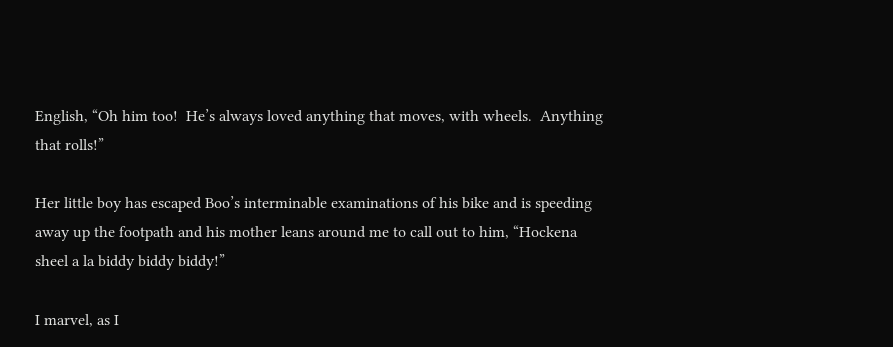English, “Oh him too!  He’s always loved anything that moves, with wheels.  Anything that rolls!”

Her little boy has escaped Boo’s interminable examinations of his bike and is speeding away up the footpath and his mother leans around me to call out to him, “Hockena sheel a la biddy biddy biddy!”

I marvel, as I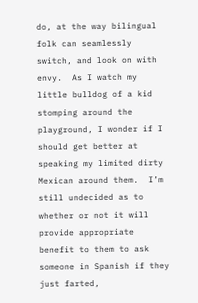do, at the way bilingual folk can seamlessly switch, and look on with envy.  As I watch my little bulldog of a kid stomping around the playground, I wonder if I should get better at speaking my limited dirty Mexican around them.  I’m still undecided as to whether or not it will provide appropriate benefit to them to ask someone in Spanish if they just farted,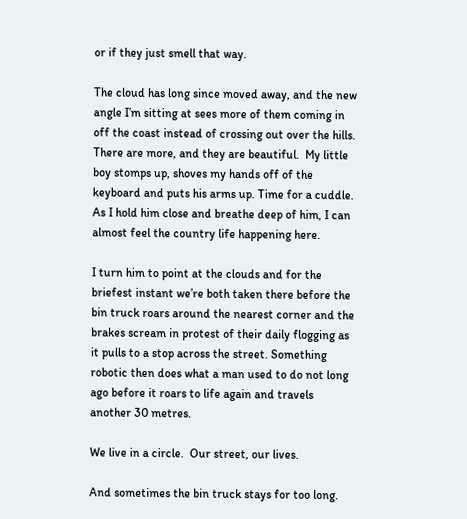or if they just smell that way.

The cloud has long since moved away, and the new angle I’m sitting at sees more of them coming in off the coast instead of crossing out over the hills.  There are more, and they are beautiful.  My little boy stomps up, shoves my hands off of the keyboard and puts his arms up. Time for a cuddle.  As I hold him close and breathe deep of him, I can almost feel the country life happening here.

I turn him to point at the clouds and for the briefest instant we’re both taken there before the bin truck roars around the nearest corner and the brakes scream in protest of their daily flogging as it pulls to a stop across the street. Something robotic then does what a man used to do not long ago before it roars to life again and travels another 30 metres.

We live in a circle.  Our street, our lives.

And sometimes the bin truck stays for too long.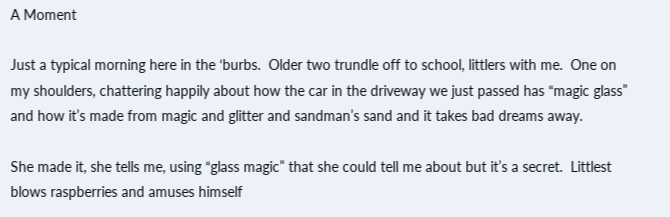A Moment

Just a typical morning here in the ‘burbs.  Older two trundle off to school, littlers with me.  One on my shoulders, chattering happily about how the car in the driveway we just passed has “magic glass” and how it’s made from magic and glitter and sandman’s sand and it takes bad dreams away.

She made it, she tells me, using “glass magic” that she could tell me about but it’s a secret.  Littlest blows raspberries and amuses himself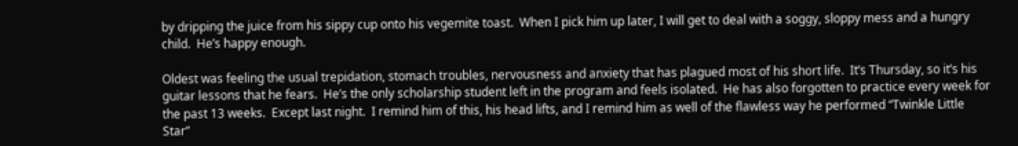by dripping the juice from his sippy cup onto his vegemite toast.  When I pick him up later, I will get to deal with a soggy, sloppy mess and a hungry child.  He’s happy enough.

Oldest was feeling the usual trepidation, stomach troubles, nervousness and anxiety that has plagued most of his short life.  It’s Thursday, so it’s his guitar lessons that he fears.  He’s the only scholarship student left in the program and feels isolated.  He has also forgotten to practice every week for the past 13 weeks.  Except last night.  I remind him of this, his head lifts, and I remind him as well of the flawless way he performed “Twinkle Little Star”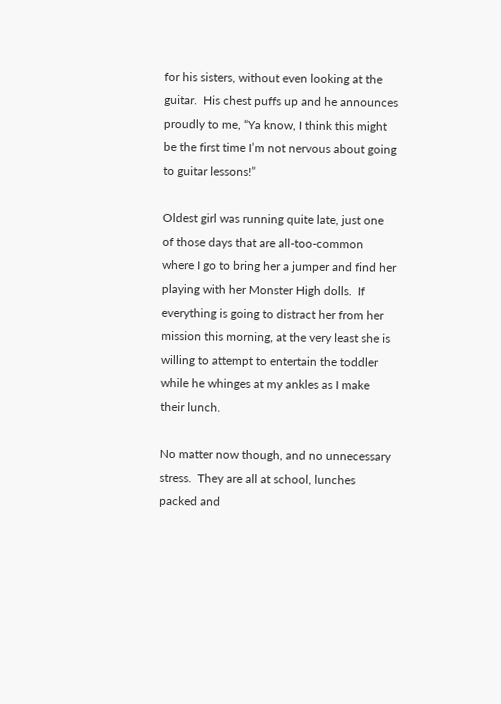for his sisters, without even looking at the guitar.  His chest puffs up and he announces proudly to me, “Ya know, I think this might be the first time I’m not nervous about going to guitar lessons!”

Oldest girl was running quite late, just one of those days that are all-too-common where I go to bring her a jumper and find her playing with her Monster High dolls.  If everything is going to distract her from her mission this morning, at the very least she is willing to attempt to entertain the toddler while he whinges at my ankles as I make their lunch.

No matter now though, and no unnecessary stress.  They are all at school, lunches packed and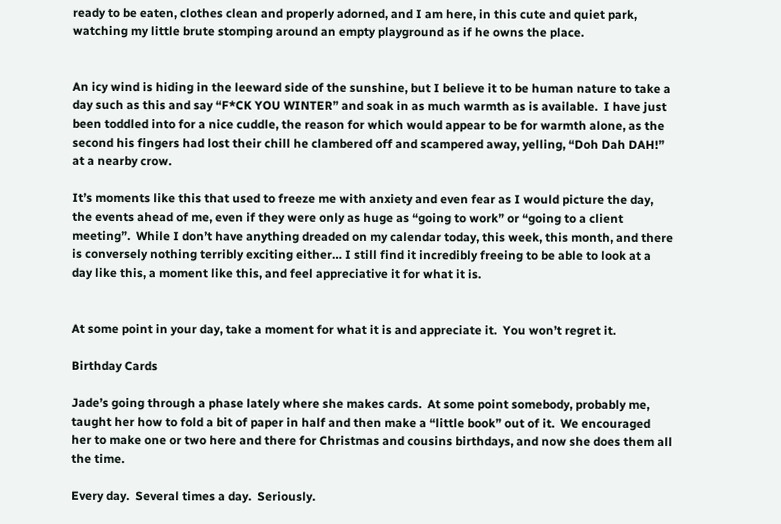ready to be eaten, clothes clean and properly adorned, and I am here, in this cute and quiet park, watching my little brute stomping around an empty playground as if he owns the place.


An icy wind is hiding in the leeward side of the sunshine, but I believe it to be human nature to take a day such as this and say “F*CK YOU WINTER” and soak in as much warmth as is available.  I have just been toddled into for a nice cuddle, the reason for which would appear to be for warmth alone, as the second his fingers had lost their chill he clambered off and scampered away, yelling, “Doh Dah DAH!” at a nearby crow.

It’s moments like this that used to freeze me with anxiety and even fear as I would picture the day, the events ahead of me, even if they were only as huge as “going to work” or “going to a client meeting”.  While I don’t have anything dreaded on my calendar today, this week, this month, and there is conversely nothing terribly exciting either… I still find it incredibly freeing to be able to look at a day like this, a moment like this, and feel appreciative it for what it is.


At some point in your day, take a moment for what it is and appreciate it.  You won’t regret it.

Birthday Cards

Jade’s going through a phase lately where she makes cards.  At some point somebody, probably me, taught her how to fold a bit of paper in half and then make a “little book” out of it.  We encouraged her to make one or two here and there for Christmas and cousins birthdays, and now she does them all the time.

Every day.  Several times a day.  Seriously.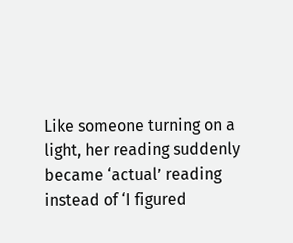Like someone turning on a light, her reading suddenly became ‘actual’ reading instead of ‘I figured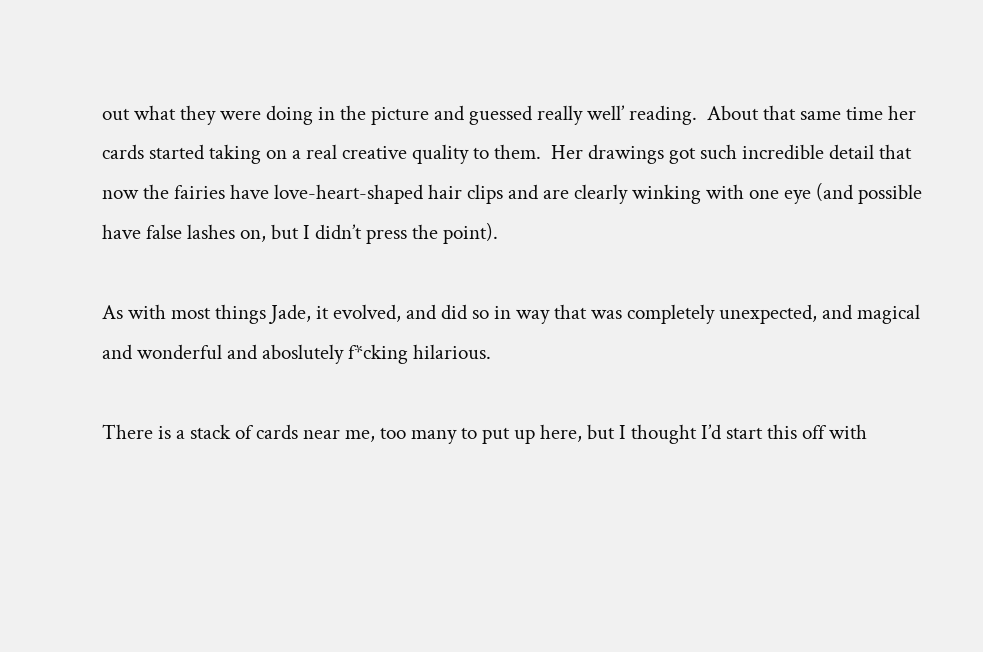out what they were doing in the picture and guessed really well’ reading.  About that same time her cards started taking on a real creative quality to them.  Her drawings got such incredible detail that now the fairies have love-heart-shaped hair clips and are clearly winking with one eye (and possible have false lashes on, but I didn’t press the point).

As with most things Jade, it evolved, and did so in way that was completely unexpected, and magical and wonderful and aboslutely f*cking hilarious.

There is a stack of cards near me, too many to put up here, but I thought I’d start this off with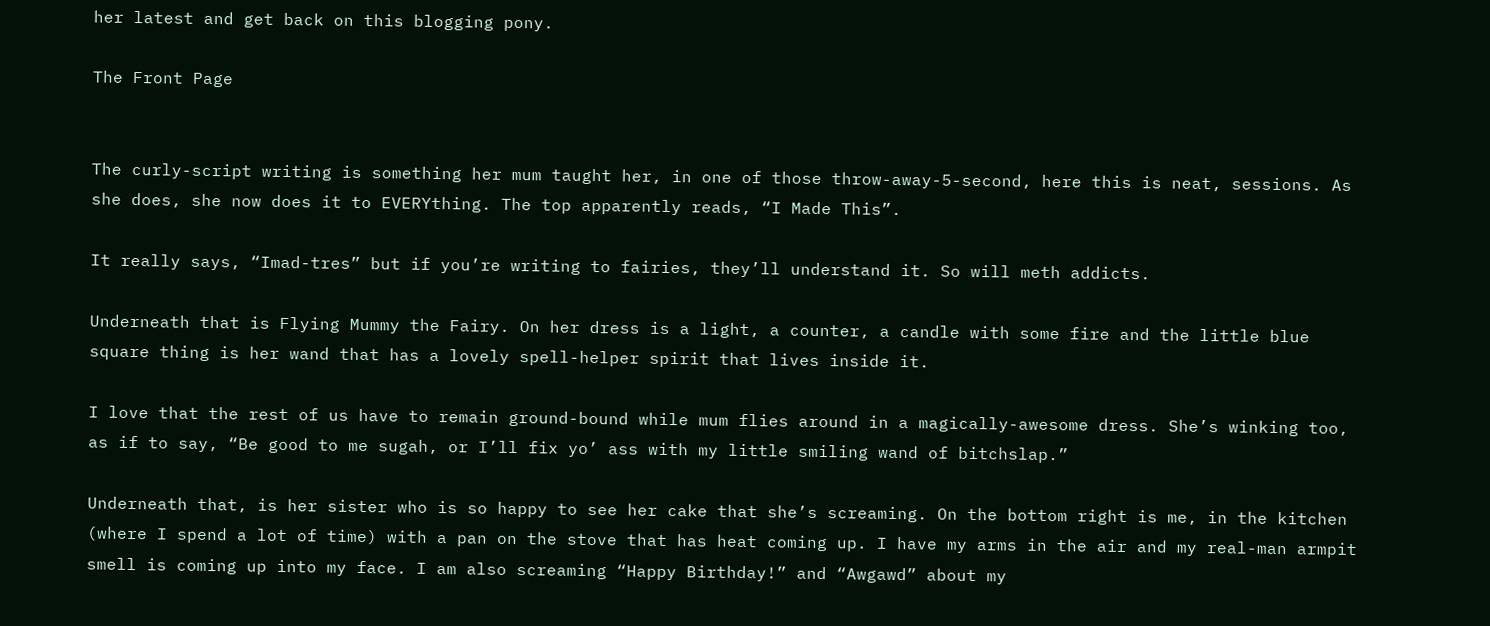her latest and get back on this blogging pony.

The Front Page


The curly-script writing is something her mum taught her, in one of those throw-away-5-second, here this is neat, sessions. As she does, she now does it to EVERYthing. The top apparently reads, “I Made This”.

It really says, “Imad-tres” but if you’re writing to fairies, they’ll understand it. So will meth addicts.

Underneath that is Flying Mummy the Fairy. On her dress is a light, a counter, a candle with some fire and the little blue square thing is her wand that has a lovely spell-helper spirit that lives inside it.

I love that the rest of us have to remain ground-bound while mum flies around in a magically-awesome dress. She’s winking too, as if to say, “Be good to me sugah, or I’ll fix yo’ ass with my little smiling wand of bitchslap.”

Underneath that, is her sister who is so happy to see her cake that she’s screaming. On the bottom right is me, in the kitchen (where I spend a lot of time) with a pan on the stove that has heat coming up. I have my arms in the air and my real-man armpit smell is coming up into my face. I am also screaming “Happy Birthday!” and “Awgawd” about my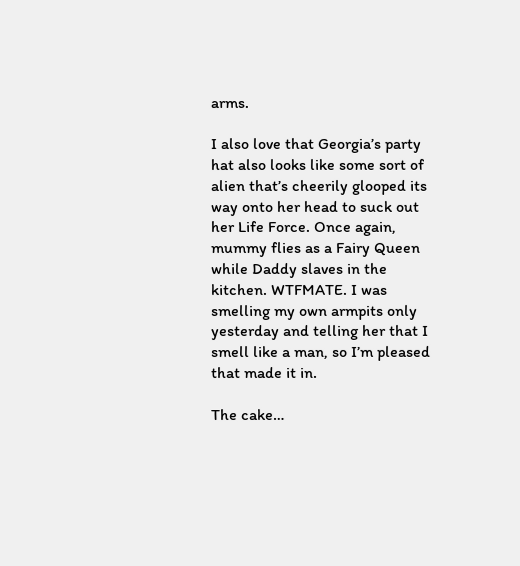arms.

I also love that Georgia’s party hat also looks like some sort of alien that’s cheerily glooped its way onto her head to suck out her Life Force. Once again, mummy flies as a Fairy Queen while Daddy slaves in the kitchen. WTFMATE. I was smelling my own armpits only yesterday and telling her that I smell like a man, so I’m pleased that made it in.

The cake…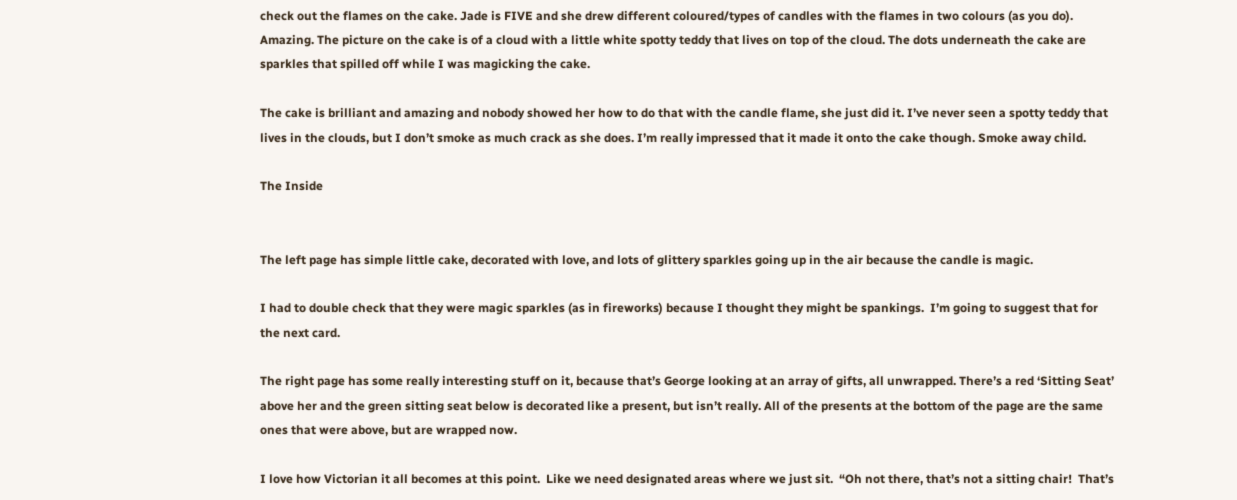check out the flames on the cake. Jade is FIVE and she drew different coloured/types of candles with the flames in two colours (as you do). Amazing. The picture on the cake is of a cloud with a little white spotty teddy that lives on top of the cloud. The dots underneath the cake are sparkles that spilled off while I was magicking the cake.

The cake is brilliant and amazing and nobody showed her how to do that with the candle flame, she just did it. I’ve never seen a spotty teddy that lives in the clouds, but I don’t smoke as much crack as she does. I’m really impressed that it made it onto the cake though. Smoke away child.

The Inside


The left page has simple little cake, decorated with love, and lots of glittery sparkles going up in the air because the candle is magic.

I had to double check that they were magic sparkles (as in fireworks) because I thought they might be spankings.  I’m going to suggest that for the next card.

The right page has some really interesting stuff on it, because that’s George looking at an array of gifts, all unwrapped. There’s a red ‘Sitting Seat’ above her and the green sitting seat below is decorated like a present, but isn’t really. All of the presents at the bottom of the page are the same ones that were above, but are wrapped now.

I love how Victorian it all becomes at this point.  Like we need designated areas where we just sit.  “Oh not there, that’s not a sitting chair!  That’s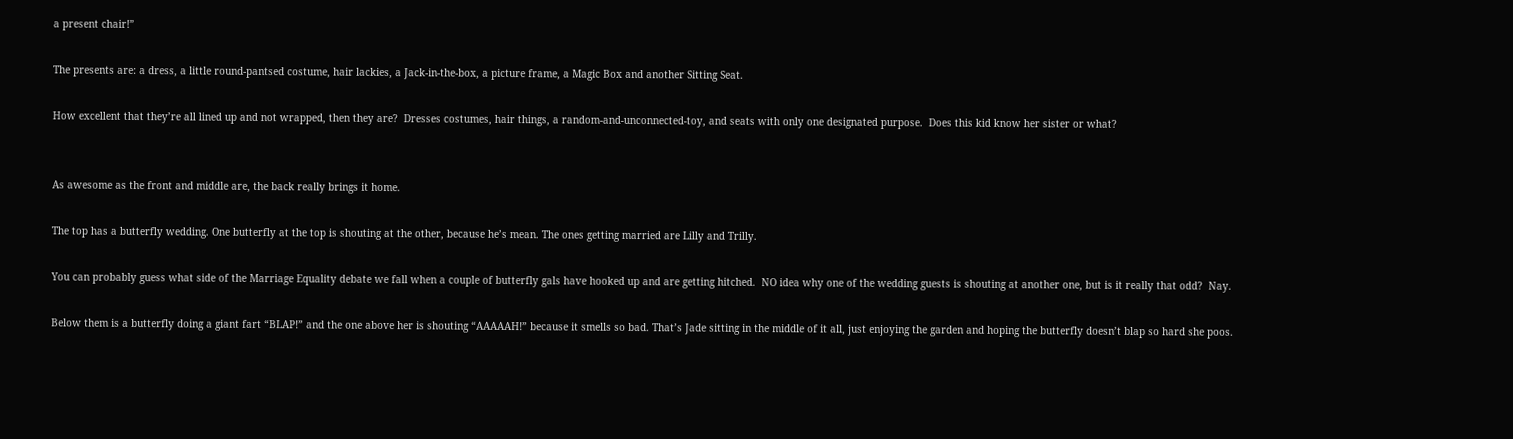a present chair!”

The presents are: a dress, a little round-pantsed costume, hair lackies, a Jack-in-the-box, a picture frame, a Magic Box and another Sitting Seat.

How excellent that they’re all lined up and not wrapped, then they are?  Dresses costumes, hair things, a random-and-unconnected-toy, and seats with only one designated purpose.  Does this kid know her sister or what?


As awesome as the front and middle are, the back really brings it home.

The top has a butterfly wedding. One butterfly at the top is shouting at the other, because he’s mean. The ones getting married are Lilly and Trilly.

You can probably guess what side of the Marriage Equality debate we fall when a couple of butterfly gals have hooked up and are getting hitched.  NO idea why one of the wedding guests is shouting at another one, but is it really that odd?  Nay.

Below them is a butterfly doing a giant fart “BLAP!” and the one above her is shouting “AAAAAH!” because it smells so bad. That’s Jade sitting in the middle of it all, just enjoying the garden and hoping the butterfly doesn’t blap so hard she poos.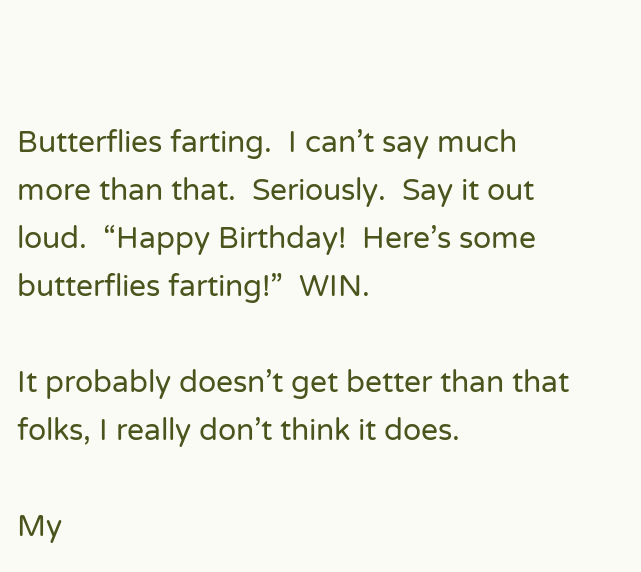Butterflies farting.  I can’t say much more than that.  Seriously.  Say it out loud.  “Happy Birthday!  Here’s some butterflies farting!”  WIN.

It probably doesn’t get better than that folks, I really don’t think it does.

My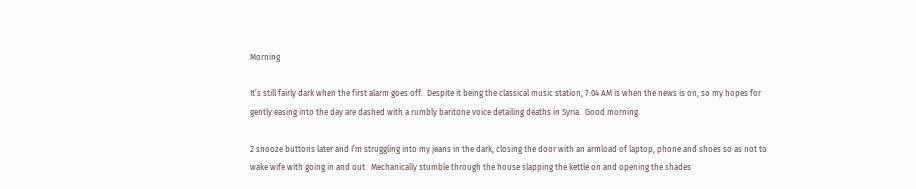Morning

It’s still fairly dark when the first alarm goes off.  Despite it being the classical music station, 7:04 AM is when the news is on, so my hopes for gently easing into the day are dashed with a rumbly baritone voice detailing deaths in Syria.  Good morning.

2 snooze buttons later and I’m struggling into my jeans in the dark, closing the door with an armload of laptop, phone and shoes so as not to wake wife with going in and out.  Mechanically stumble through the house slapping the kettle on and opening the shades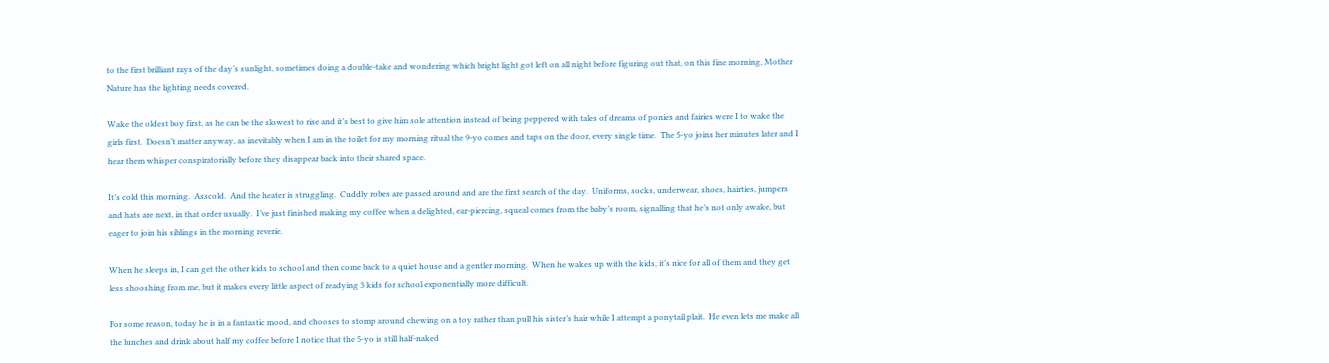to the first brilliant rays of the day’s sunlight, sometimes doing a double-take and wondering which bright light got left on all night before figuring out that, on this fine morning, Mother Nature has the lighting needs covered.

Wake the oldest boy first, as he can be the slowest to rise and it’s best to give him sole attention instead of being peppered with tales of dreams of ponies and fairies were I to wake the girls first.  Doesn’t matter anyway, as inevitably when I am in the toilet for my morning ritual the 9-yo comes and taps on the door, every single time.  The 5-yo joins her minutes later and I hear them whisper conspiratorially before they disappear back into their shared space.

It’s cold this morning.  Asscold.  And the heater is struggling.  Cuddly robes are passed around and are the first search of the day.  Uniforms, socks, underwear, shoes, hairties, jumpers and hats are next, in that order usually.  I’ve just finished making my coffee when a delighted, ear-piercing, squeal comes from the baby’s room, signalling that he’s not only awake, but eager to join his siblings in the morning reverie.

When he sleeps in, I can get the other kids to school and then come back to a quiet house and a gentler morning.  When he wakes up with the kids, it’s nice for all of them and they get less shooshing from me, but it makes every little aspect of readying 3 kids for school exponentially more difficult.

For some reason, today he is in a fantastic mood, and chooses to stomp around chewing on a toy rather than pull his sister’s hair while I attempt a ponytail plait.  He even lets me make all the lunches and drink about half my coffee before I notice that the 5-yo is still half-naked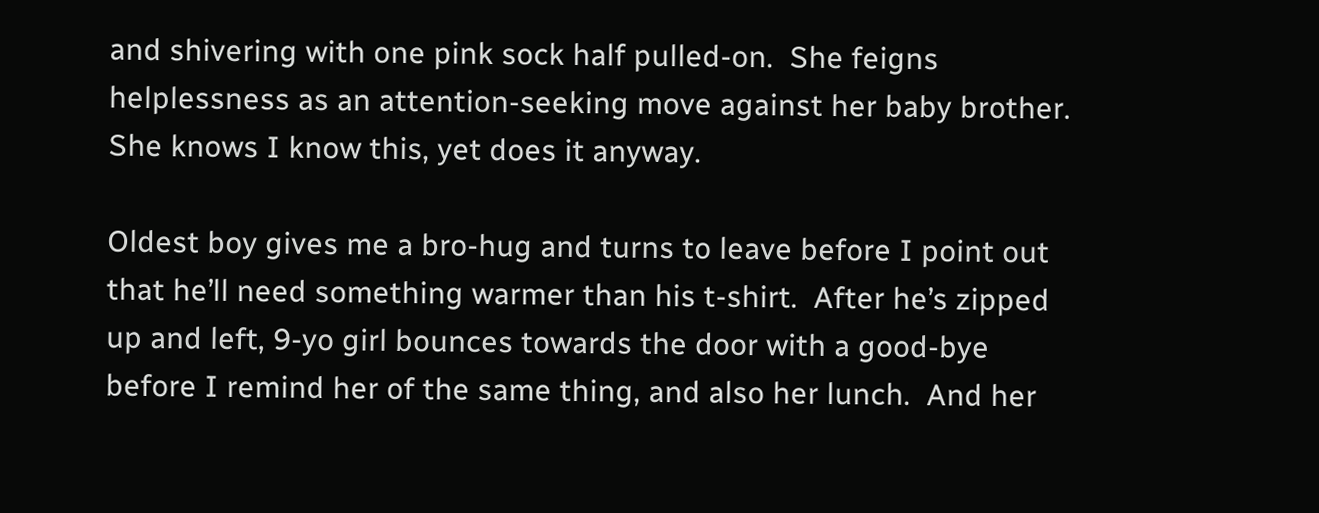and shivering with one pink sock half pulled-on.  She feigns helplessness as an attention-seeking move against her baby brother.  She knows I know this, yet does it anyway.

Oldest boy gives me a bro-hug and turns to leave before I point out that he’ll need something warmer than his t-shirt.  After he’s zipped up and left, 9-yo girl bounces towards the door with a good-bye before I remind her of the same thing, and also her lunch.  And her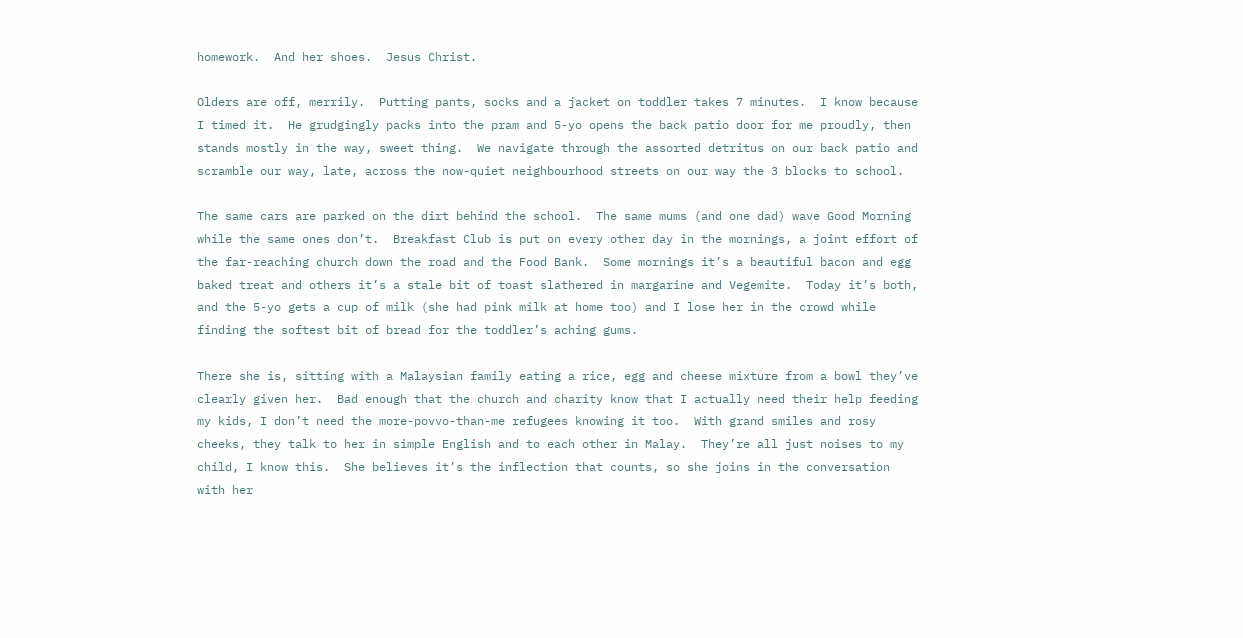homework.  And her shoes.  Jesus Christ.

Olders are off, merrily.  Putting pants, socks and a jacket on toddler takes 7 minutes.  I know because I timed it.  He grudgingly packs into the pram and 5-yo opens the back patio door for me proudly, then stands mostly in the way, sweet thing.  We navigate through the assorted detritus on our back patio and scramble our way, late, across the now-quiet neighbourhood streets on our way the 3 blocks to school.

The same cars are parked on the dirt behind the school.  The same mums (and one dad) wave Good Morning while the same ones don’t.  Breakfast Club is put on every other day in the mornings, a joint effort of the far-reaching church down the road and the Food Bank.  Some mornings it’s a beautiful bacon and egg baked treat and others it’s a stale bit of toast slathered in margarine and Vegemite.  Today it’s both, and the 5-yo gets a cup of milk (she had pink milk at home too) and I lose her in the crowd while finding the softest bit of bread for the toddler’s aching gums.

There she is, sitting with a Malaysian family eating a rice, egg and cheese mixture from a bowl they’ve clearly given her.  Bad enough that the church and charity know that I actually need their help feeding my kids, I don’t need the more-povvo-than-me refugees knowing it too.  With grand smiles and rosy cheeks, they talk to her in simple English and to each other in Malay.  They’re all just noises to my child, I know this.  She believes it’s the inflection that counts, so she joins in the conversation with her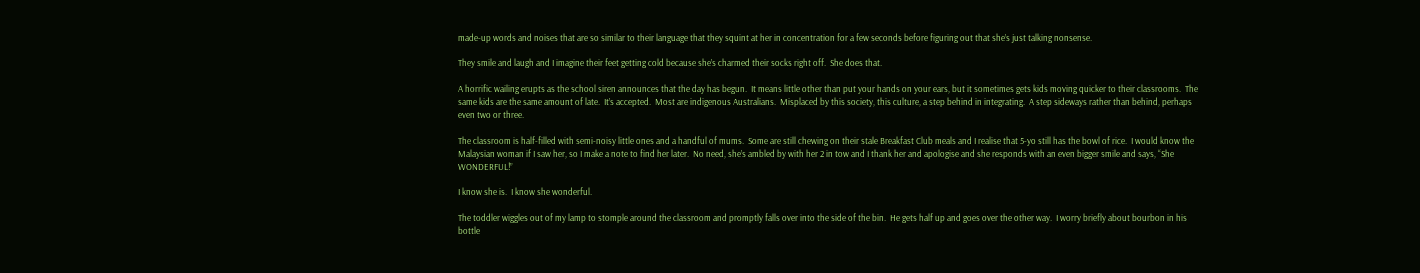made-up words and noises that are so similar to their language that they squint at her in concentration for a few seconds before figuring out that she’s just talking nonsense.

They smile and laugh and I imagine their feet getting cold because she’s charmed their socks right off.  She does that.

A horrific wailing erupts as the school siren announces that the day has begun.  It means little other than put your hands on your ears, but it sometimes gets kids moving quicker to their classrooms.  The same kids are the same amount of late.  It’s accepted.  Most are indigenous Australians.  Misplaced by this society, this culture, a step behind in integrating.  A step sideways rather than behind, perhaps even two or three.

The classroom is half-filled with semi-noisy little ones and a handful of mums.  Some are still chewing on their stale Breakfast Club meals and I realise that 5-yo still has the bowl of rice.  I would know the Malaysian woman if I saw her, so I make a note to find her later.  No need, she’s ambled by with her 2 in tow and I thank her and apologise and she responds with an even bigger smile and says, “She WONDERFUL!”

I know she is.  I know she wonderful.

The toddler wiggles out of my lamp to stomple around the classroom and promptly falls over into the side of the bin.  He gets half up and goes over the other way.  I worry briefly about bourbon in his bottle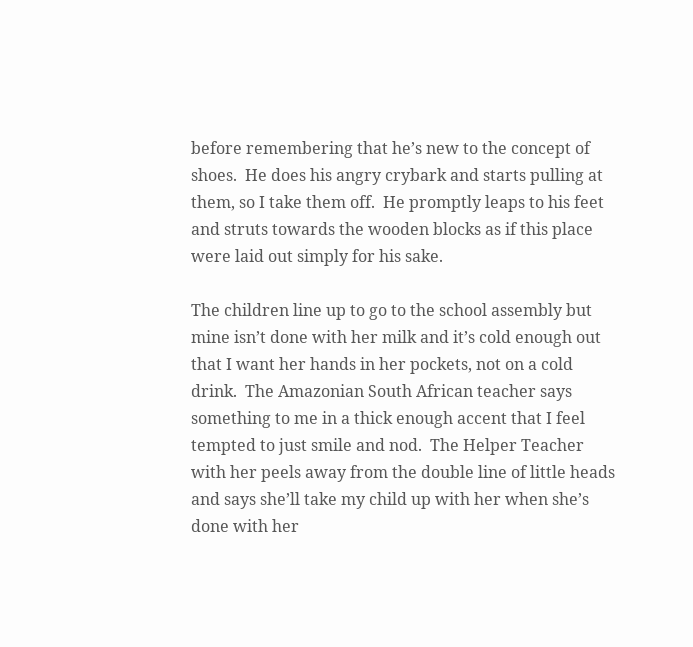before remembering that he’s new to the concept of shoes.  He does his angry crybark and starts pulling at them, so I take them off.  He promptly leaps to his feet and struts towards the wooden blocks as if this place were laid out simply for his sake.

The children line up to go to the school assembly but mine isn’t done with her milk and it’s cold enough out that I want her hands in her pockets, not on a cold drink.  The Amazonian South African teacher says something to me in a thick enough accent that I feel tempted to just smile and nod.  The Helper Teacher with her peels away from the double line of little heads and says she’ll take my child up with her when she’s done with her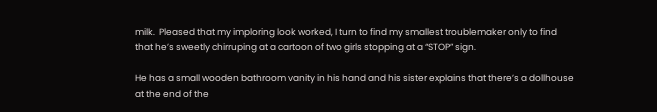milk.  Pleased that my imploring look worked, I turn to find my smallest troublemaker only to find that he’s sweetly chirruping at a cartoon of two girls stopping at a “STOP” sign.

He has a small wooden bathroom vanity in his hand and his sister explains that there’s a dollhouse at the end of the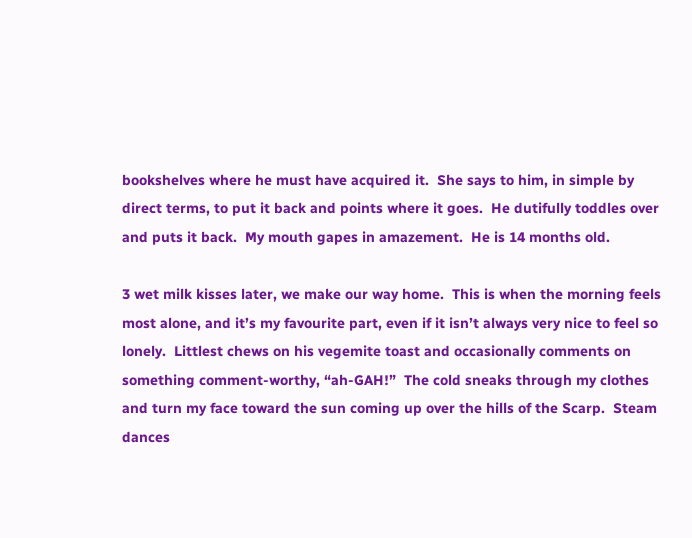bookshelves where he must have acquired it.  She says to him, in simple by direct terms, to put it back and points where it goes.  He dutifully toddles over and puts it back.  My mouth gapes in amazement.  He is 14 months old.

3 wet milk kisses later, we make our way home.  This is when the morning feels most alone, and it’s my favourite part, even if it isn’t always very nice to feel so lonely.  Littlest chews on his vegemite toast and occasionally comments on something comment-worthy, “ah-GAH!”  The cold sneaks through my clothes and turn my face toward the sun coming up over the hills of the Scarp.  Steam dances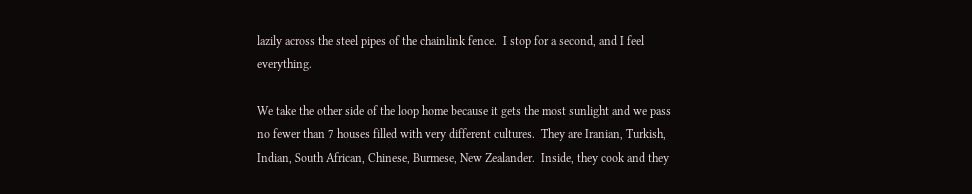lazily across the steel pipes of the chainlink fence.  I stop for a second, and I feel everything.

We take the other side of the loop home because it gets the most sunlight and we pass no fewer than 7 houses filled with very different cultures.  They are Iranian, Turkish, Indian, South African, Chinese, Burmese, New Zealander.  Inside, they cook and they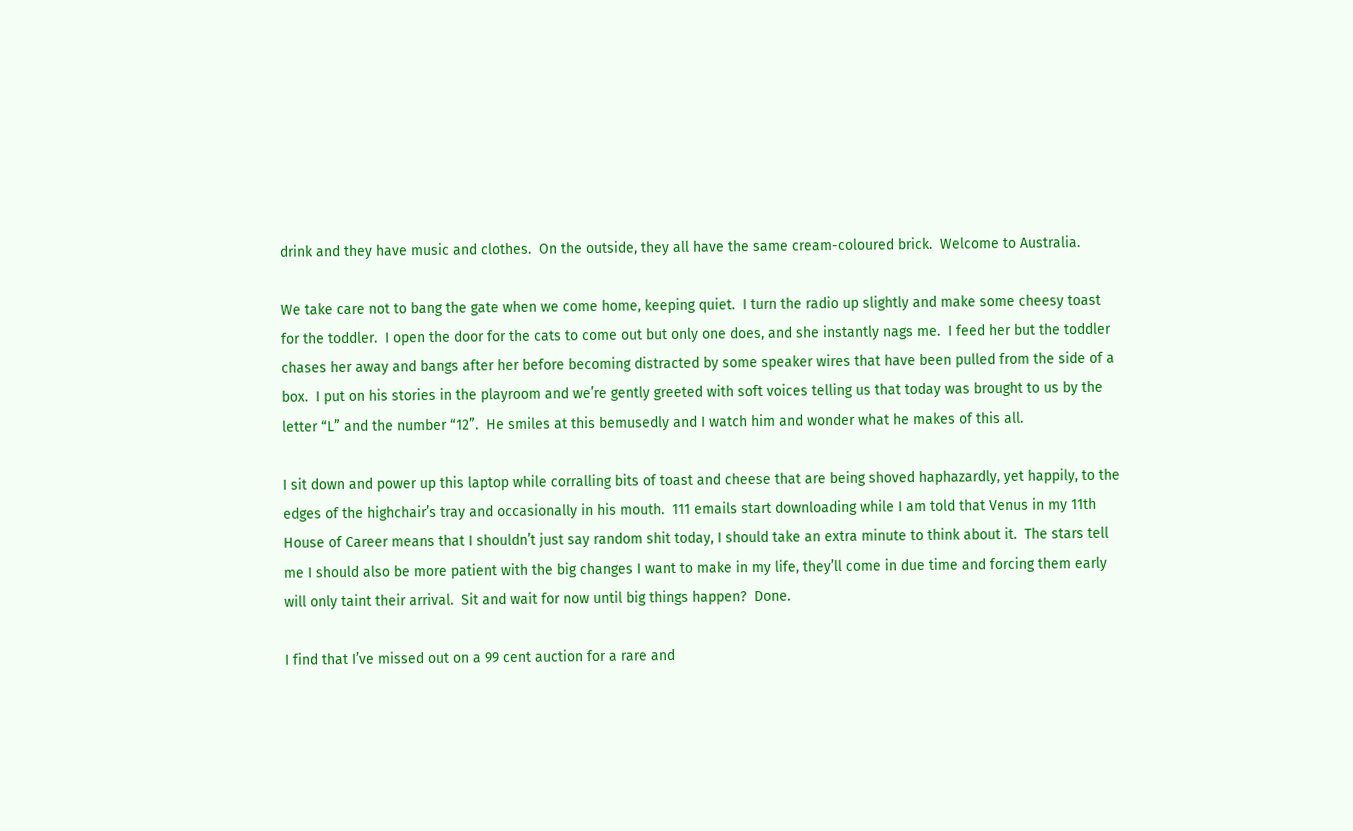drink and they have music and clothes.  On the outside, they all have the same cream-coloured brick.  Welcome to Australia.

We take care not to bang the gate when we come home, keeping quiet.  I turn the radio up slightly and make some cheesy toast for the toddler.  I open the door for the cats to come out but only one does, and she instantly nags me.  I feed her but the toddler chases her away and bangs after her before becoming distracted by some speaker wires that have been pulled from the side of a box.  I put on his stories in the playroom and we’re gently greeted with soft voices telling us that today was brought to us by the letter “L” and the number “12”.  He smiles at this bemusedly and I watch him and wonder what he makes of this all.

I sit down and power up this laptop while corralling bits of toast and cheese that are being shoved haphazardly, yet happily, to the edges of the highchair’s tray and occasionally in his mouth.  111 emails start downloading while I am told that Venus in my 11th House of Career means that I shouldn’t just say random shit today, I should take an extra minute to think about it.  The stars tell me I should also be more patient with the big changes I want to make in my life, they’ll come in due time and forcing them early will only taint their arrival.  Sit and wait for now until big things happen?  Done.

I find that I’ve missed out on a 99 cent auction for a rare and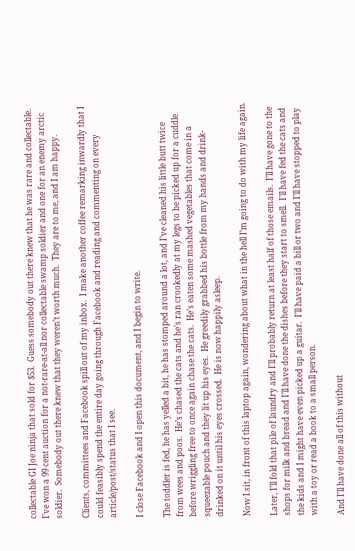collectable GI Joe ninja that sold for $53.  Guess somebody out there knew that he was rare and collectable.  I’ve won a 99 cent auction for a not-rare-at-all nor collectable swamp soldier and one for an enemy arctic soldier.  Somebody out there knew that they weren’t worth much.  They are to me, and I am happy.

Clients, committees and Facebook spill out of my inbox.  I make another coffee remarking inwardly that I could feasibly spend the entire day going through Facebook and reading and commenting on every article/post/status that I see.

I close Facebook and I open this document, and I begin to write.

The toddler is fed, he has yelled a bit, he has stomped around a lot, and I’ve cleaned his little butt twice from wees and poos.  He’s chased the cats and he’s ran crookedly at my legs to be picked up for a cuddle before wriggling free to once again chase the cats.  He’s eaten some mashed vegetables that come in a squeezable pouch and they lit up his eyes.  He greedily grabbed his bottle from my hands and drink-drinked on it until his eyes crossed.  He is now happily asleep.

Now I sit, in front of this laptop again, wondering about what in the hell I’m going to do with my life again.

Later, I’ll fold that pile of laundry and I’ll probably return at least half of those emails.  I’ll have gone to the shops for milk and bread and I’ll have done the dishes before they start to smell.  I’ll have fed the cats and the kids and I might have even picked up a guitar.  I’ll have paid a bill or two and I’ll have stopped to play with a toy or read a book to a small person.

And I’ll have done all of this without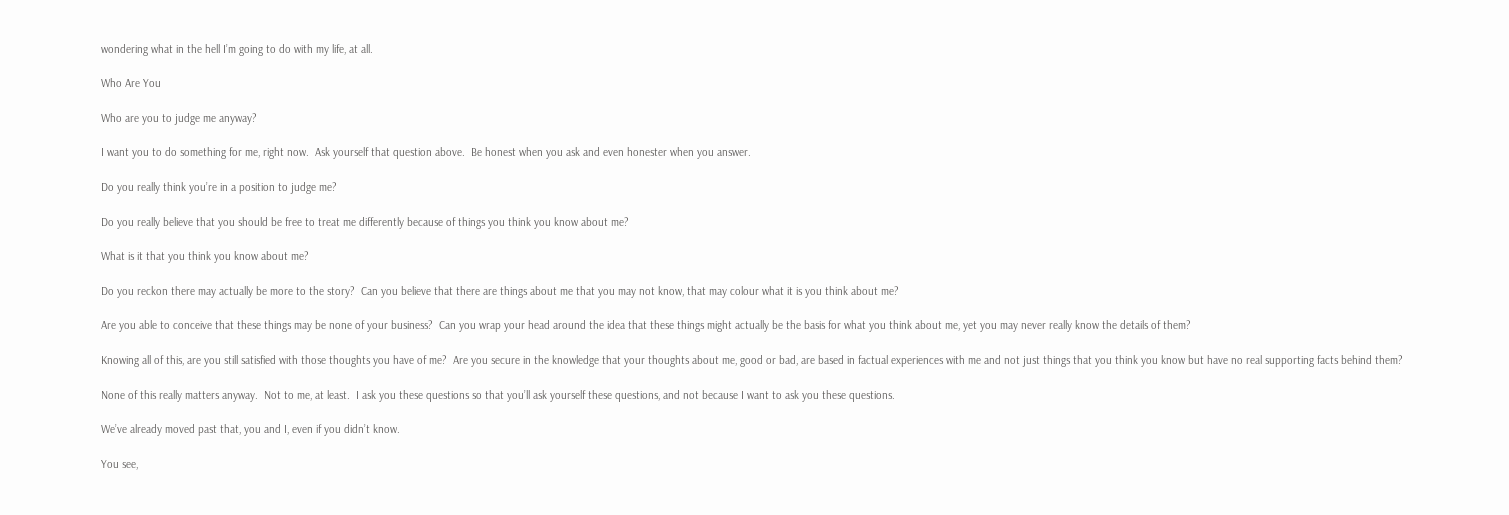wondering what in the hell I’m going to do with my life, at all.

Who Are You

Who are you to judge me anyway?

I want you to do something for me, right now.  Ask yourself that question above.  Be honest when you ask and even honester when you answer.

Do you really think you’re in a position to judge me?

Do you really believe that you should be free to treat me differently because of things you think you know about me?

What is it that you think you know about me?

Do you reckon there may actually be more to the story?  Can you believe that there are things about me that you may not know, that may colour what it is you think about me?

Are you able to conceive that these things may be none of your business?  Can you wrap your head around the idea that these things might actually be the basis for what you think about me, yet you may never really know the details of them?

Knowing all of this, are you still satisfied with those thoughts you have of me?  Are you secure in the knowledge that your thoughts about me, good or bad, are based in factual experiences with me and not just things that you think you know but have no real supporting facts behind them?

None of this really matters anyway.  Not to me, at least.  I ask you these questions so that you’ll ask yourself these questions, and not because I want to ask you these questions.

We’ve already moved past that, you and I, even if you didn’t know.

You see,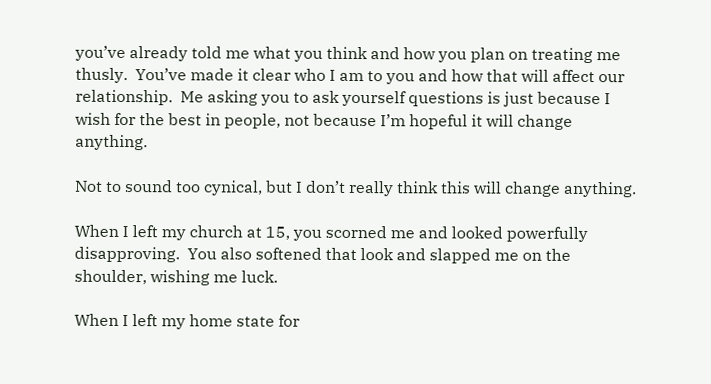you’ve already told me what you think and how you plan on treating me thusly.  You’ve made it clear who I am to you and how that will affect our relationship.  Me asking you to ask yourself questions is just because I wish for the best in people, not because I’m hopeful it will change anything.

Not to sound too cynical, but I don’t really think this will change anything.

When I left my church at 15, you scorned me and looked powerfully disapproving.  You also softened that look and slapped me on the shoulder, wishing me luck.

When I left my home state for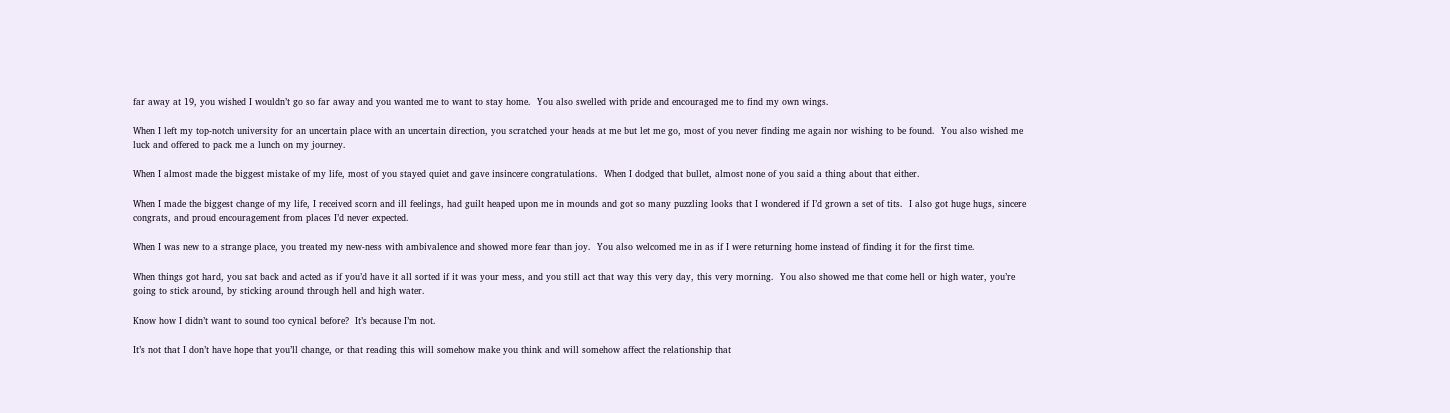far away at 19, you wished I wouldn’t go so far away and you wanted me to want to stay home.  You also swelled with pride and encouraged me to find my own wings.

When I left my top-notch university for an uncertain place with an uncertain direction, you scratched your heads at me but let me go, most of you never finding me again nor wishing to be found.  You also wished me luck and offered to pack me a lunch on my journey.

When I almost made the biggest mistake of my life, most of you stayed quiet and gave insincere congratulations.  When I dodged that bullet, almost none of you said a thing about that either.

When I made the biggest change of my life, I received scorn and ill feelings, had guilt heaped upon me in mounds and got so many puzzling looks that I wondered if I’d grown a set of tits.  I also got huge hugs, sincere congrats, and proud encouragement from places I’d never expected.

When I was new to a strange place, you treated my new-ness with ambivalence and showed more fear than joy.  You also welcomed me in as if I were returning home instead of finding it for the first time.

When things got hard, you sat back and acted as if you’d have it all sorted if it was your mess, and you still act that way this very day, this very morning.  You also showed me that come hell or high water, you’re going to stick around, by sticking around through hell and high water.

Know how I didn’t want to sound too cynical before?  It’s because I’m not.

It’s not that I don’t have hope that you’ll change, or that reading this will somehow make you think and will somehow affect the relationship that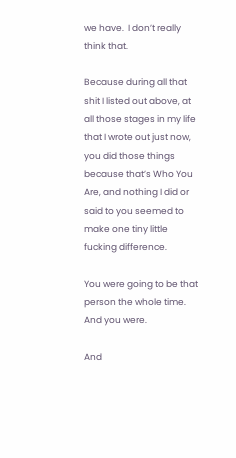we have.  I don’t really think that.

Because during all that shit I listed out above, at all those stages in my life that I wrote out just now, you did those things because that’s Who You Are, and nothing I did or said to you seemed to make one tiny little fucking difference.

You were going to be that person the whole time.  And you were.

And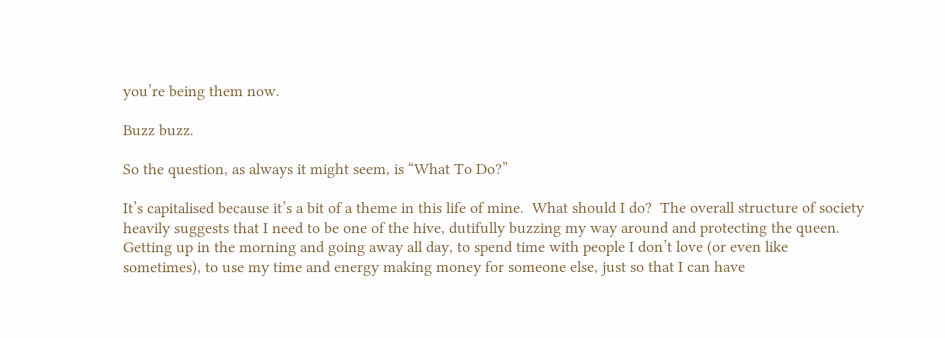you’re being them now.

Buzz buzz.

So the question, as always it might seem, is “What To Do?”

It’s capitalised because it’s a bit of a theme in this life of mine.  What should I do?  The overall structure of society heavily suggests that I need to be one of the hive, dutifully buzzing my way around and protecting the queen.  Getting up in the morning and going away all day, to spend time with people I don’t love (or even like sometimes), to use my time and energy making money for someone else, just so that I can have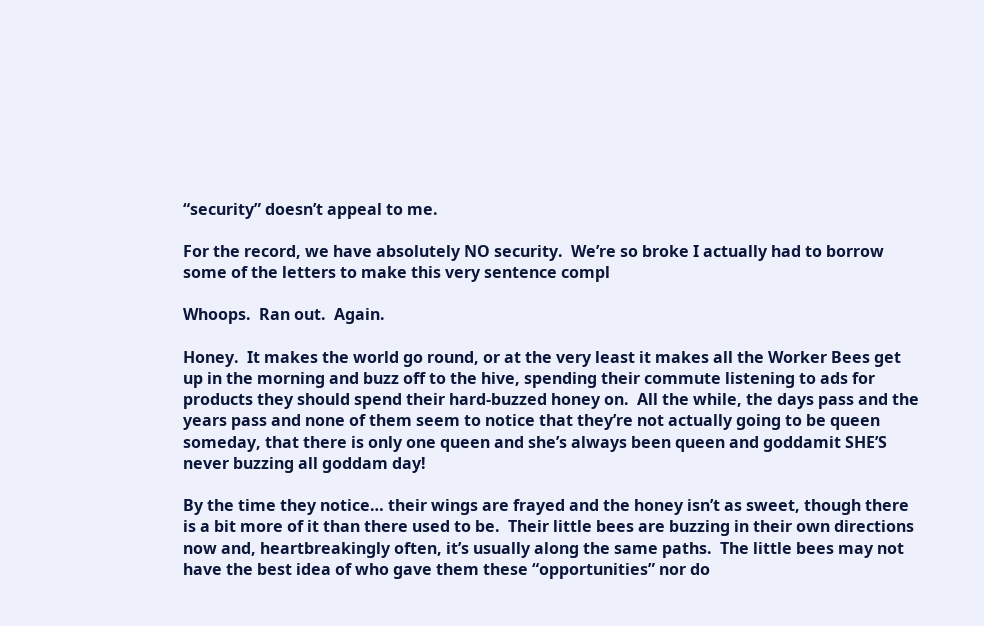“security” doesn’t appeal to me.

For the record, we have absolutely NO security.  We’re so broke I actually had to borrow some of the letters to make this very sentence compl

Whoops.  Ran out.  Again.

Honey.  It makes the world go round, or at the very least it makes all the Worker Bees get up in the morning and buzz off to the hive, spending their commute listening to ads for products they should spend their hard-buzzed honey on.  All the while, the days pass and the years pass and none of them seem to notice that they’re not actually going to be queen someday, that there is only one queen and she’s always been queen and goddamit SHE’S never buzzing all goddam day!

By the time they notice… their wings are frayed and the honey isn’t as sweet, though there is a bit more of it than there used to be.  Their little bees are buzzing in their own directions now and, heartbreakingly often, it’s usually along the same paths.  The little bees may not have the best idea of who gave them these “opportunities” nor do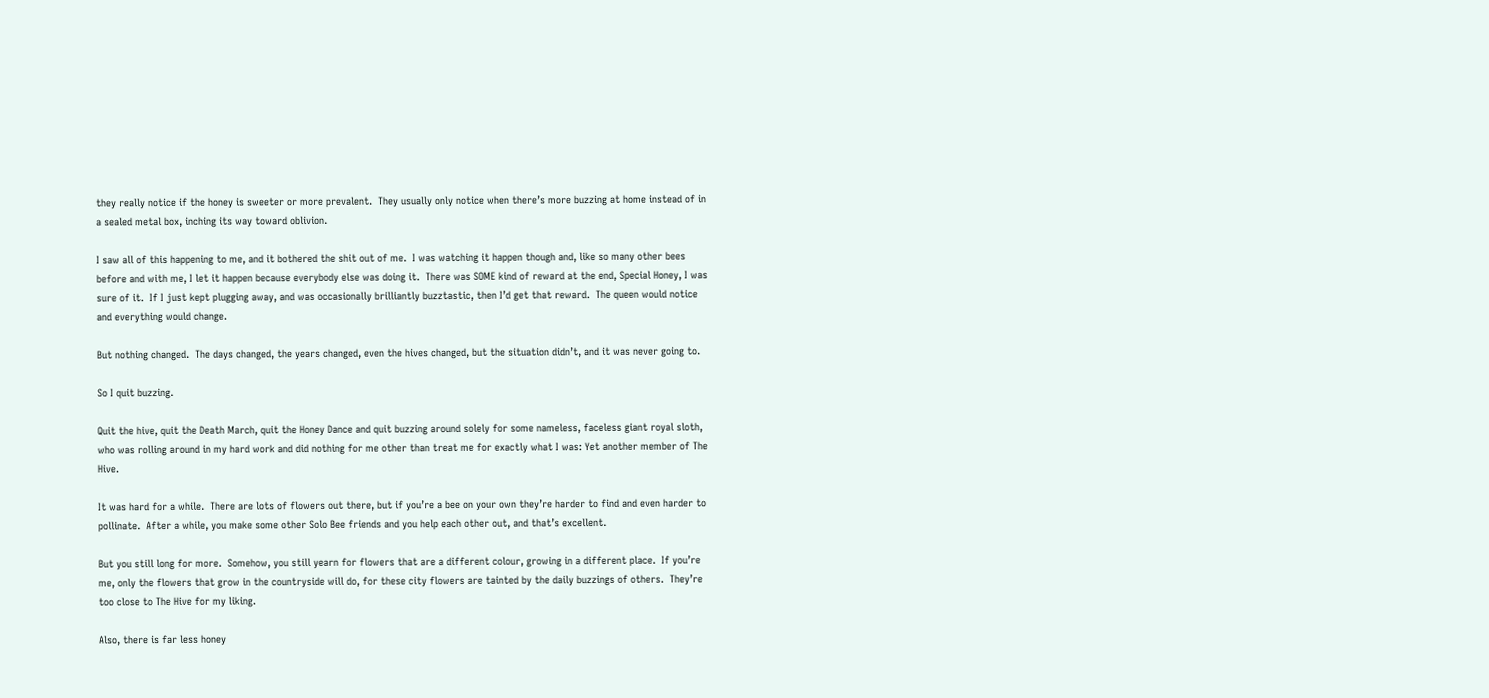they really notice if the honey is sweeter or more prevalent.  They usually only notice when there’s more buzzing at home instead of in a sealed metal box, inching its way toward oblivion.

I saw all of this happening to me, and it bothered the shit out of me.  I was watching it happen though and, like so many other bees before and with me, I let it happen because everybody else was doing it.  There was SOME kind of reward at the end, Special Honey, I was sure of it.  If I just kept plugging away, and was occasionally brilliantly buzztastic, then I’d get that reward.  The queen would notice and everything would change.

But nothing changed.  The days changed, the years changed, even the hives changed, but the situation didn’t, and it was never going to.

So I quit buzzing.

Quit the hive, quit the Death March, quit the Honey Dance and quit buzzing around solely for some nameless, faceless giant royal sloth, who was rolling around in my hard work and did nothing for me other than treat me for exactly what I was: Yet another member of The Hive.

It was hard for a while.  There are lots of flowers out there, but if you’re a bee on your own they’re harder to find and even harder to pollinate.  After a while, you make some other Solo Bee friends and you help each other out, and that’s excellent.

But you still long for more.  Somehow, you still yearn for flowers that are a different colour, growing in a different place.  If you’re me, only the flowers that grow in the countryside will do, for these city flowers are tainted by the daily buzzings of others.  They’re too close to The Hive for my liking.

Also, there is far less honey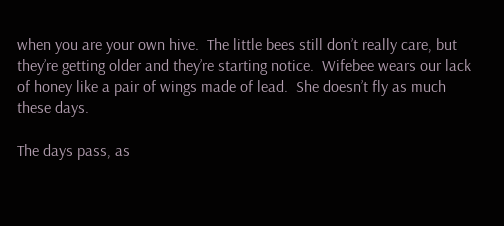when you are your own hive.  The little bees still don’t really care, but they’re getting older and they’re starting notice.  Wifebee wears our lack of honey like a pair of wings made of lead.  She doesn’t fly as much these days.

The days pass, as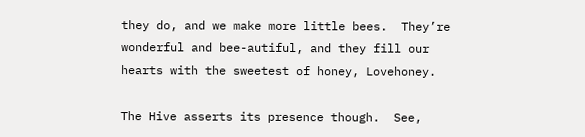they do, and we make more little bees.  They’re wonderful and bee-autiful, and they fill our hearts with the sweetest of honey, Lovehoney.

The Hive asserts its presence though.  See,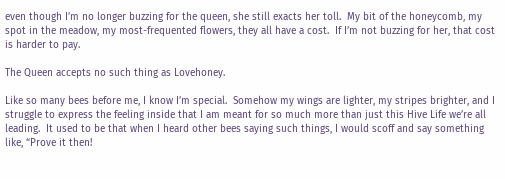even though I’m no longer buzzing for the queen, she still exacts her toll.  My bit of the honeycomb, my spot in the meadow, my most-frequented flowers, they all have a cost.  If I’m not buzzing for her, that cost is harder to pay.

The Queen accepts no such thing as Lovehoney.

Like so many bees before me, I know I’m special.  Somehow my wings are lighter, my stripes brighter, and I struggle to express the feeling inside that I am meant for so much more than just this Hive Life we’re all leading.  It used to be that when I heard other bees saying such things, I would scoff and say something like, “Prove it then!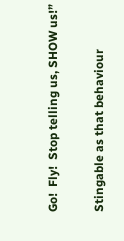Go!  Fly!  Stop telling us, SHOW us!”

Stingable as that behaviour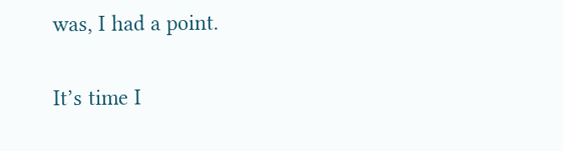was, I had a point.

It’s time I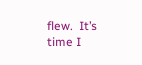flew.  It’s time I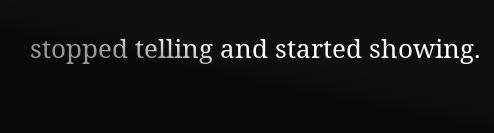stopped telling and started showing.